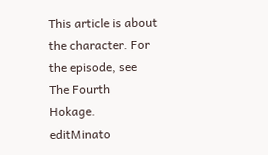This article is about the character. For the episode, see The Fourth Hokage.
editMinato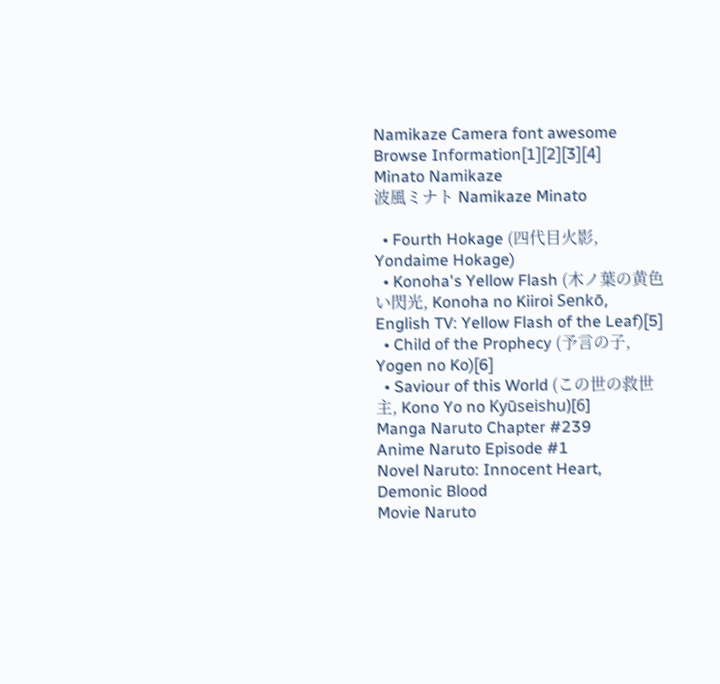Namikaze Camera font awesome Browse Information[1][2][3][4]
Minato Namikaze
波風ミナト Namikaze Minato

  • Fourth Hokage (四代目火影, Yondaime Hokage)
  • Konoha's Yellow Flash (木ノ葉の黄色い閃光, Konoha no Kiiroi Senkō, English TV: Yellow Flash of the Leaf)[5]
  • Child of the Prophecy (予言の子, Yogen no Ko)[6]
  • Saviour of this World (この世の救世主, Kono Yo no Kyūseishu)[6]
Manga Naruto Chapter #239
Anime Naruto Episode #1
Novel Naruto: Innocent Heart, Demonic Blood
Movie Naruto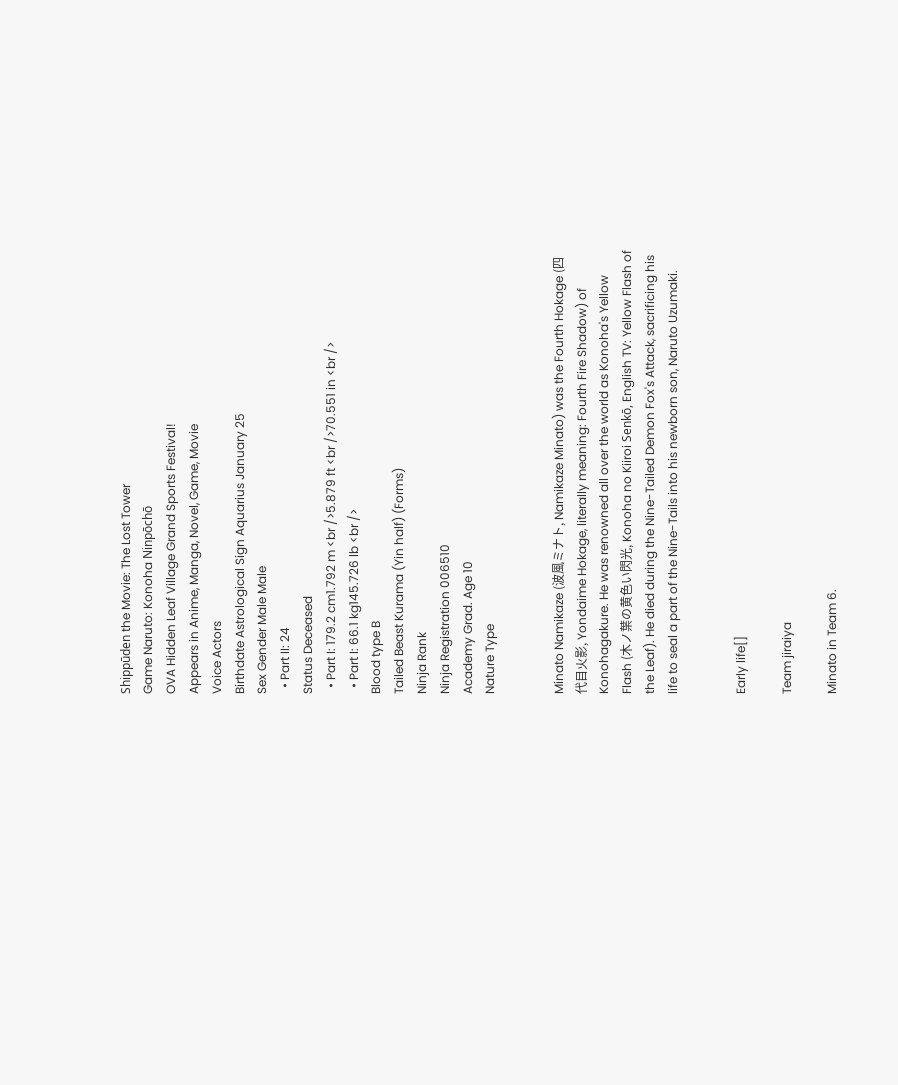Shippūden the Movie: The Lost Tower
Game Naruto: Konoha Ninpōchō
OVA Hidden Leaf Village Grand Sports Festival!
Appears in Anime, Manga, Novel, Game, Movie
Voice Actors
Birthdate Astrological Sign Aquarius January 25
Sex Gender Male Male
  • Part II: 24
Status Deceased
  • Part I: 179.2 cm1.792 m <br />5.879 ft <br />70.551 in <br />
  • Part I: 66.1 kg145.726 lb <br />
Blood type B
Tailed Beast Kurama (Yin half) (Forms)
Ninja Rank
Ninja Registration 006510
Academy Grad. Age 10
Nature Type


Minato Namikaze (波風ミナト, Namikaze Minato) was the Fourth Hokage (四代目火影, Yondaime Hokage, literally meaning: Fourth Fire Shadow) of Konohagakure. He was renowned all over the world as Konoha's Yellow Flash (木ノ葉の黄色い閃光, Konoha no Kiiroi Senkō, English TV: Yellow Flash of the Leaf). He died during the Nine-Tailed Demon Fox's Attack, sacrificing his life to seal a part of the Nine-Tails into his newborn son, Naruto Uzumaki.


Early life[]

Team jiraiya

Minato in Team 6.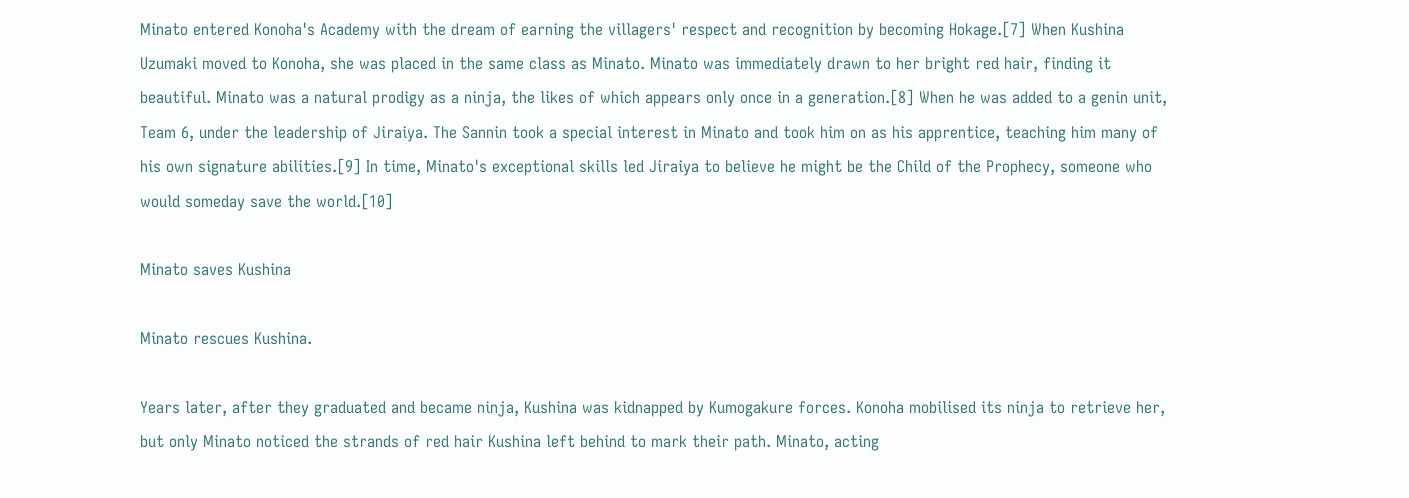Minato entered Konoha's Academy with the dream of earning the villagers' respect and recognition by becoming Hokage.[7] When Kushina Uzumaki moved to Konoha, she was placed in the same class as Minato. Minato was immediately drawn to her bright red hair, finding it beautiful. Minato was a natural prodigy as a ninja, the likes of which appears only once in a generation.[8] When he was added to a genin unit, Team 6, under the leadership of Jiraiya. The Sannin took a special interest in Minato and took him on as his apprentice, teaching him many of his own signature abilities.[9] In time, Minato's exceptional skills led Jiraiya to believe he might be the Child of the Prophecy, someone who would someday save the world.[10]

Minato saves Kushina

Minato rescues Kushina.

Years later, after they graduated and became ninja, Kushina was kidnapped by Kumogakure forces. Konoha mobilised its ninja to retrieve her, but only Minato noticed the strands of red hair Kushina left behind to mark their path. Minato, acting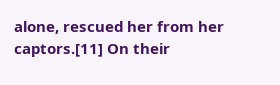alone, rescued her from her captors.[11] On their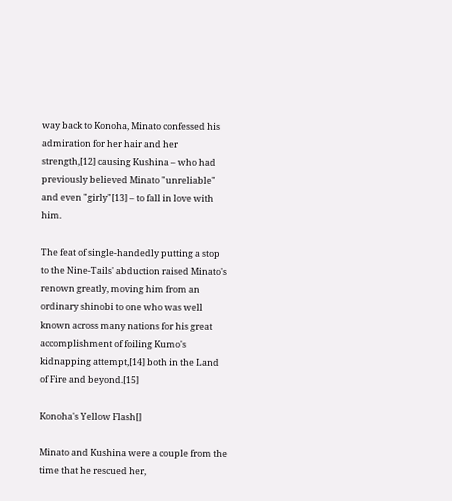way back to Konoha, Minato confessed his admiration for her hair and her strength,[12] causing Kushina – who had previously believed Minato "unreliable" and even "girly"[13] – to fall in love with him.

The feat of single-handedly putting a stop to the Nine-Tails' abduction raised Minato's renown greatly, moving him from an ordinary shinobi to one who was well known across many nations for his great accomplishment of foiling Kumo's kidnapping attempt,[14] both in the Land of Fire and beyond.[15]

Konoha's Yellow Flash[]

Minato and Kushina were a couple from the time that he rescued her,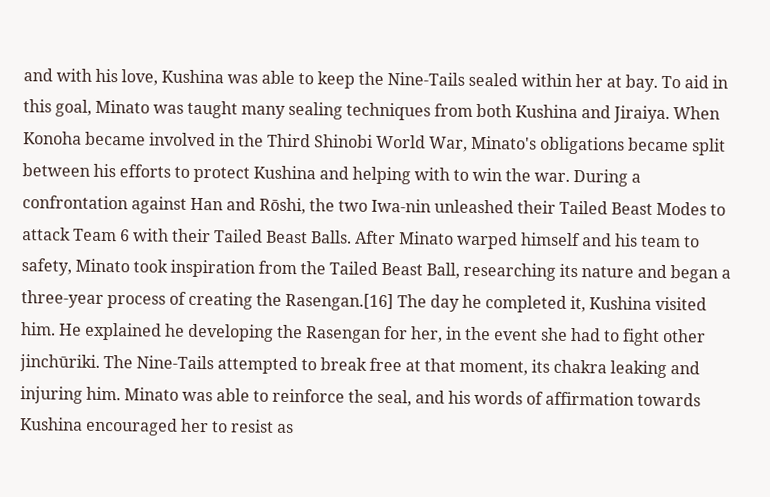and with his love, Kushina was able to keep the Nine-Tails sealed within her at bay. To aid in this goal, Minato was taught many sealing techniques from both Kushina and Jiraiya. When Konoha became involved in the Third Shinobi World War, Minato's obligations became split between his efforts to protect Kushina and helping with to win the war. During a confrontation against Han and Rōshi, the two Iwa-nin unleashed their Tailed Beast Modes to attack Team 6 with their Tailed Beast Balls. After Minato warped himself and his team to safety, Minato took inspiration from the Tailed Beast Ball, researching its nature and began a three-year process of creating the Rasengan.[16] The day he completed it, Kushina visited him. He explained he developing the Rasengan for her, in the event she had to fight other jinchūriki. The Nine-Tails attempted to break free at that moment, its chakra leaking and injuring him. Minato was able to reinforce the seal, and his words of affirmation towards Kushina encouraged her to resist as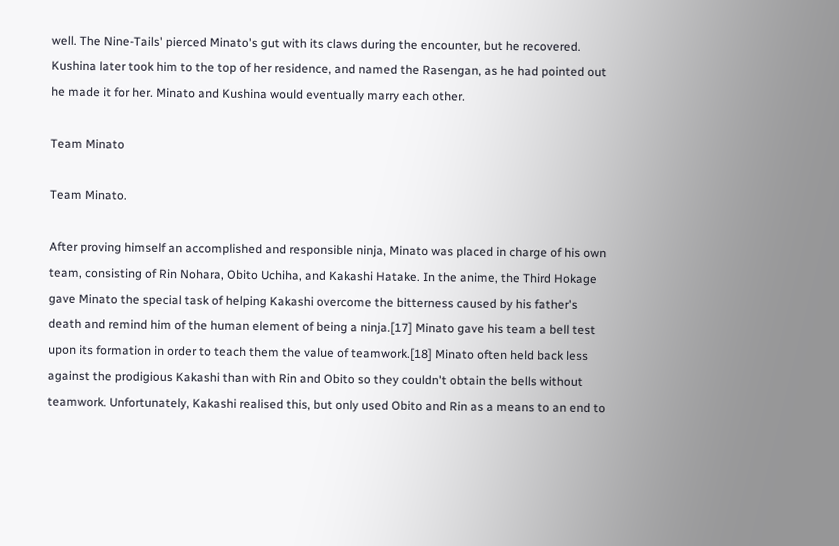well. The Nine-Tails' pierced Minato's gut with its claws during the encounter, but he recovered. Kushina later took him to the top of her residence, and named the Rasengan, as he had pointed out he made it for her. Minato and Kushina would eventually marry each other.

Team Minato

Team Minato.

After proving himself an accomplished and responsible ninja, Minato was placed in charge of his own team, consisting of Rin Nohara, Obito Uchiha, and Kakashi Hatake. In the anime, the Third Hokage gave Minato the special task of helping Kakashi overcome the bitterness caused by his father's death and remind him of the human element of being a ninja.[17] Minato gave his team a bell test upon its formation in order to teach them the value of teamwork.[18] Minato often held back less against the prodigious Kakashi than with Rin and Obito so they couldn't obtain the bells without teamwork. Unfortunately, Kakashi realised this, but only used Obito and Rin as a means to an end to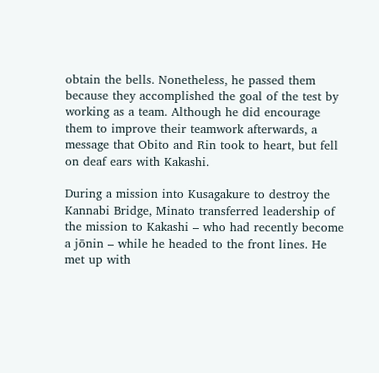obtain the bells. Nonetheless, he passed them because they accomplished the goal of the test by working as a team. Although he did encourage them to improve their teamwork afterwards, a message that Obito and Rin took to heart, but fell on deaf ears with Kakashi.

During a mission into Kusagakure to destroy the Kannabi Bridge, Minato transferred leadership of the mission to Kakashi – who had recently become a jōnin – while he headed to the front lines. He met up with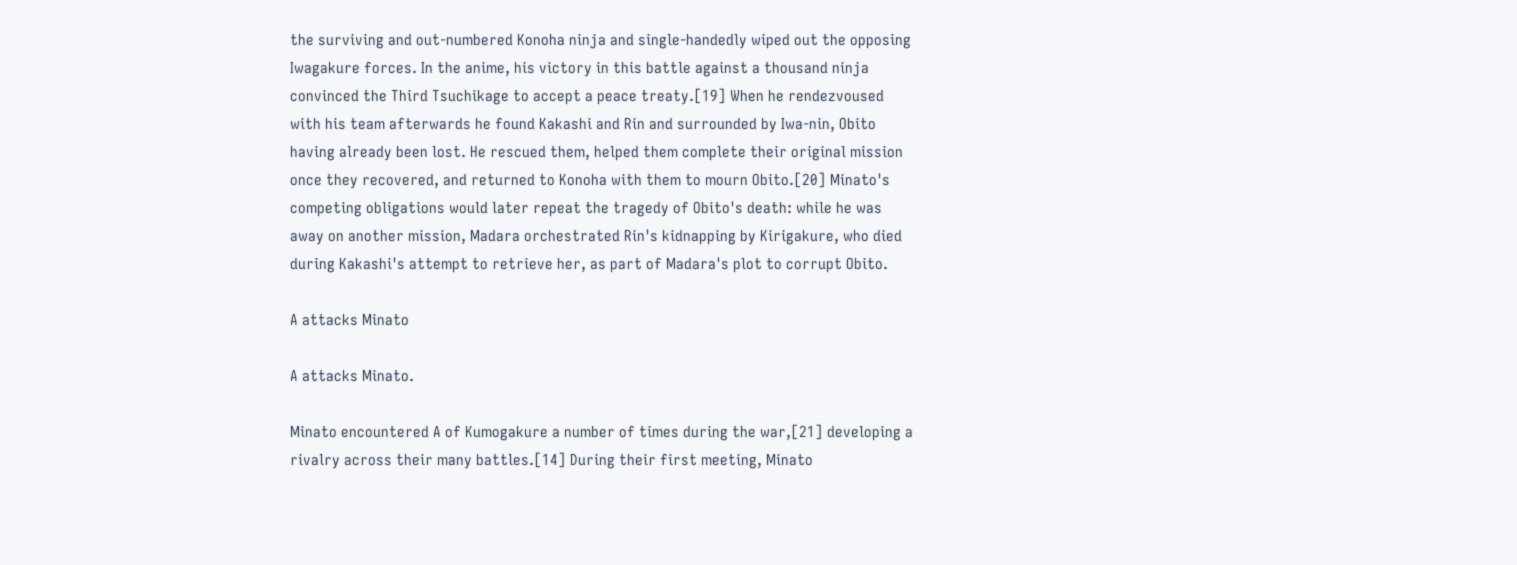the surviving and out-numbered Konoha ninja and single-handedly wiped out the opposing Iwagakure forces. In the anime, his victory in this battle against a thousand ninja convinced the Third Tsuchikage to accept a peace treaty.[19] When he rendezvoused with his team afterwards he found Kakashi and Rin and surrounded by Iwa-nin, Obito having already been lost. He rescued them, helped them complete their original mission once they recovered, and returned to Konoha with them to mourn Obito.[20] Minato's competing obligations would later repeat the tragedy of Obito's death: while he was away on another mission, Madara orchestrated Rin's kidnapping by Kirigakure, who died during Kakashi's attempt to retrieve her, as part of Madara's plot to corrupt Obito.

A attacks Minato

A attacks Minato.

Minato encountered A of Kumogakure a number of times during the war,[21] developing a rivalry across their many battles.[14] During their first meeting, Minato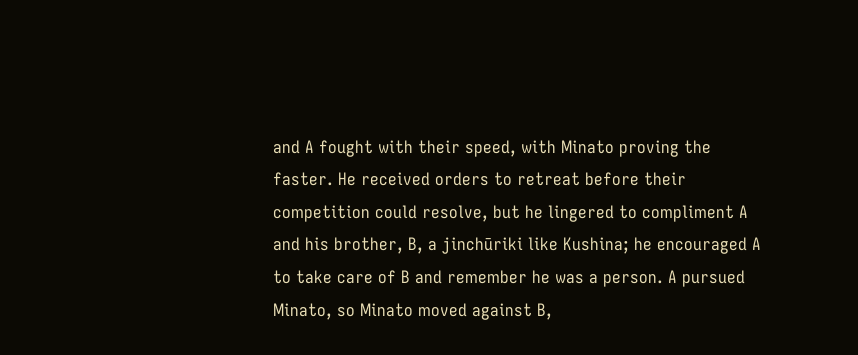and A fought with their speed, with Minato proving the faster. He received orders to retreat before their competition could resolve, but he lingered to compliment A and his brother, B, a jinchūriki like Kushina; he encouraged A to take care of B and remember he was a person. A pursued Minato, so Minato moved against B,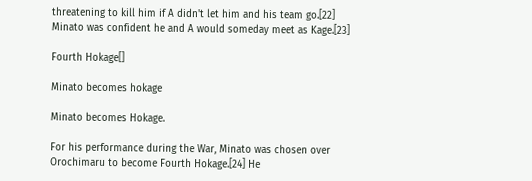threatening to kill him if A didn't let him and his team go.[22] Minato was confident he and A would someday meet as Kage.[23]

Fourth Hokage[]

Minato becomes hokage

Minato becomes Hokage.

For his performance during the War, Minato was chosen over Orochimaru to become Fourth Hokage.[24] He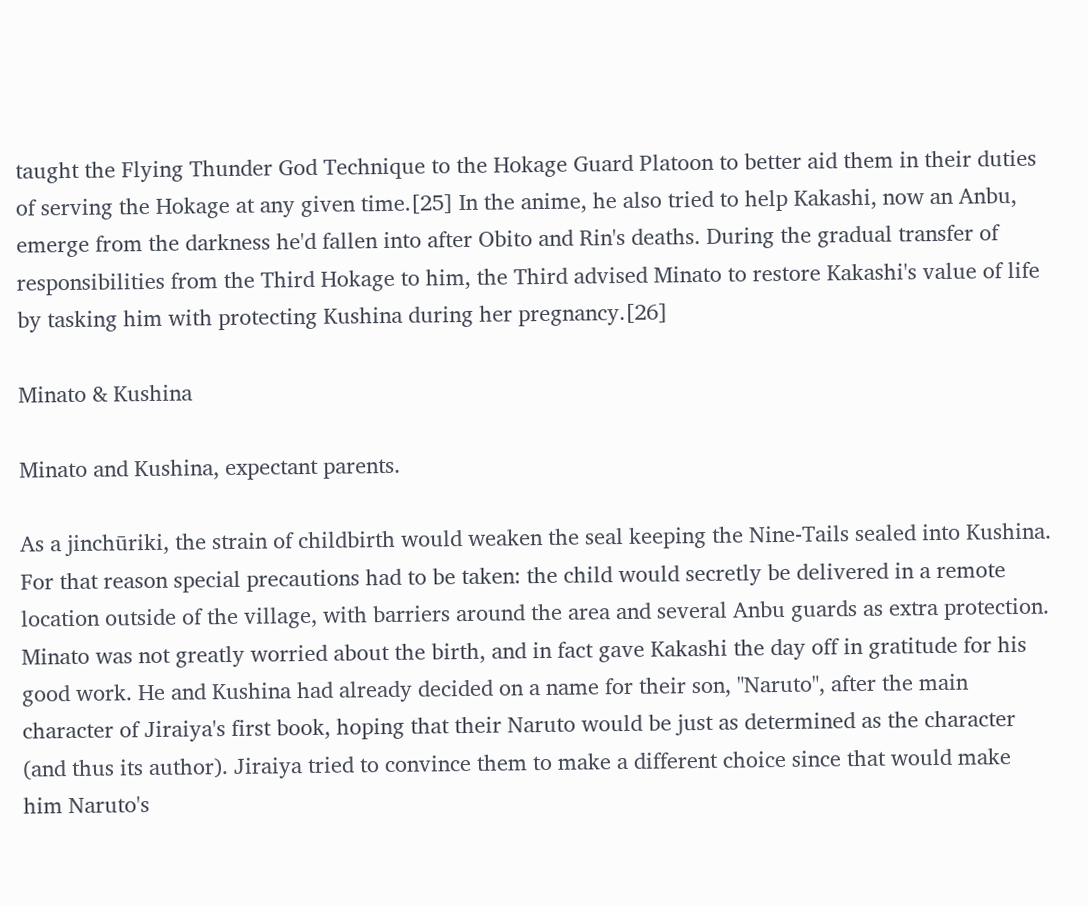taught the Flying Thunder God Technique to the Hokage Guard Platoon to better aid them in their duties of serving the Hokage at any given time.[25] In the anime, he also tried to help Kakashi, now an Anbu, emerge from the darkness he'd fallen into after Obito and Rin's deaths. During the gradual transfer of responsibilities from the Third Hokage to him, the Third advised Minato to restore Kakashi's value of life by tasking him with protecting Kushina during her pregnancy.[26]

Minato & Kushina

Minato and Kushina, expectant parents.

As a jinchūriki, the strain of childbirth would weaken the seal keeping the Nine-Tails sealed into Kushina. For that reason special precautions had to be taken: the child would secretly be delivered in a remote location outside of the village, with barriers around the area and several Anbu guards as extra protection. Minato was not greatly worried about the birth, and in fact gave Kakashi the day off in gratitude for his good work. He and Kushina had already decided on a name for their son, "Naruto", after the main character of Jiraiya's first book, hoping that their Naruto would be just as determined as the character (and thus its author). Jiraiya tried to convince them to make a different choice since that would make him Naruto's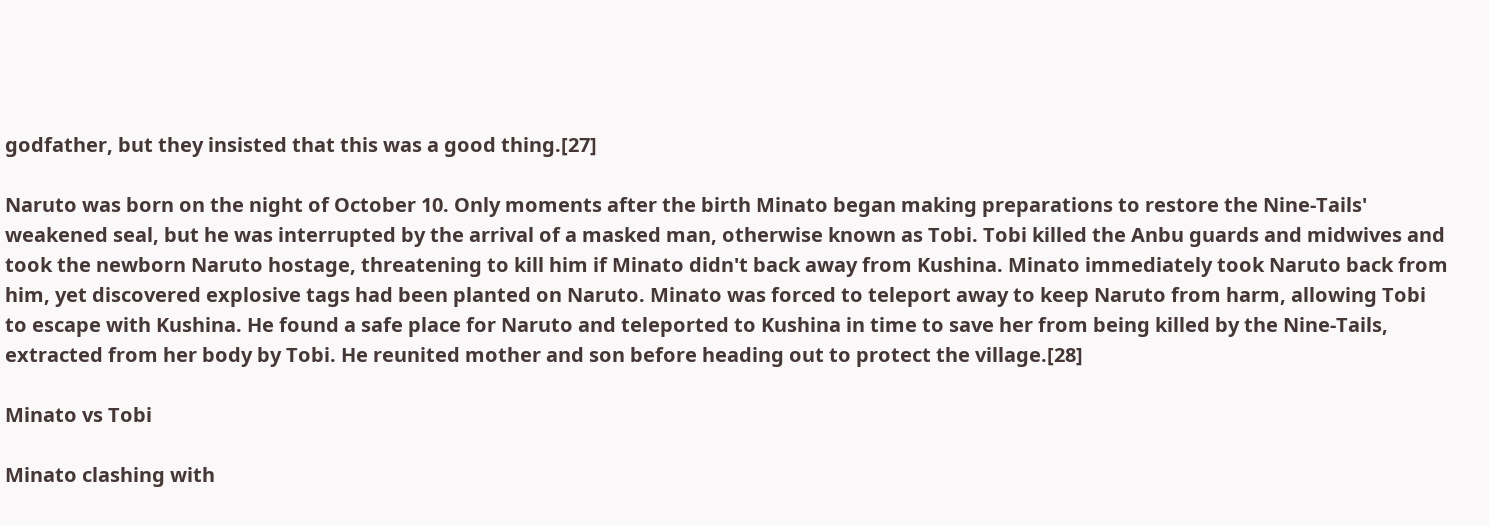godfather, but they insisted that this was a good thing.[27]

Naruto was born on the night of October 10. Only moments after the birth Minato began making preparations to restore the Nine-Tails' weakened seal, but he was interrupted by the arrival of a masked man, otherwise known as Tobi. Tobi killed the Anbu guards and midwives and took the newborn Naruto hostage, threatening to kill him if Minato didn't back away from Kushina. Minato immediately took Naruto back from him, yet discovered explosive tags had been planted on Naruto. Minato was forced to teleport away to keep Naruto from harm, allowing Tobi to escape with Kushina. He found a safe place for Naruto and teleported to Kushina in time to save her from being killed by the Nine-Tails, extracted from her body by Tobi. He reunited mother and son before heading out to protect the village.[28]

Minato vs Tobi

Minato clashing with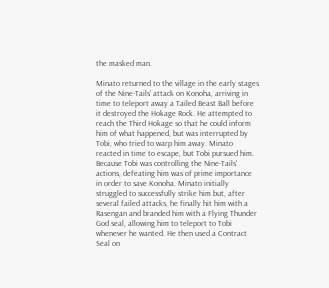the masked man.

Minato returned to the village in the early stages of the Nine-Tails' attack on Konoha, arriving in time to teleport away a Tailed Beast Ball before it destroyed the Hokage Rock. He attempted to reach the Third Hokage so that he could inform him of what happened, but was interrupted by Tobi, who tried to warp him away. Minato reacted in time to escape, but Tobi pursued him. Because Tobi was controlling the Nine-Tails' actions, defeating him was of prime importance in order to save Konoha. Minato initially struggled to successfully strike him but, after several failed attacks, he finally hit him with a Rasengan and branded him with a Flying Thunder God seal, allowing him to teleport to Tobi whenever he wanted. He then used a Contract Seal on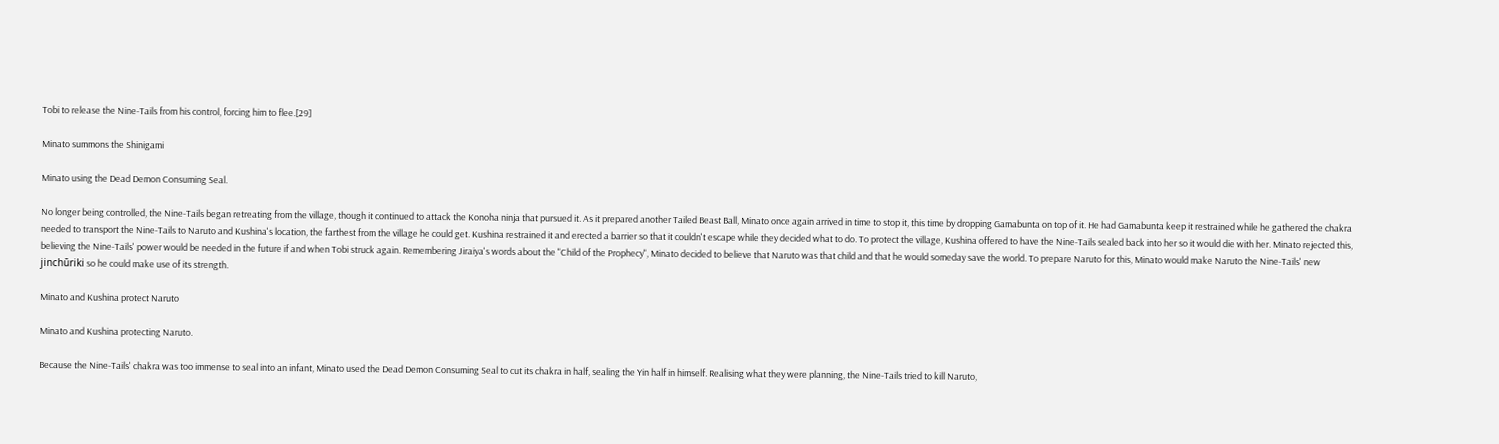Tobi to release the Nine-Tails from his control, forcing him to flee.[29]

Minato summons the Shinigami

Minato using the Dead Demon Consuming Seal.

No longer being controlled, the Nine-Tails began retreating from the village, though it continued to attack the Konoha ninja that pursued it. As it prepared another Tailed Beast Ball, Minato once again arrived in time to stop it, this time by dropping Gamabunta on top of it. He had Gamabunta keep it restrained while he gathered the chakra needed to transport the Nine-Tails to Naruto and Kushina's location, the farthest from the village he could get. Kushina restrained it and erected a barrier so that it couldn't escape while they decided what to do. To protect the village, Kushina offered to have the Nine-Tails sealed back into her so it would die with her. Minato rejected this, believing the Nine-Tails' power would be needed in the future if and when Tobi struck again. Remembering Jiraiya's words about the "Child of the Prophecy", Minato decided to believe that Naruto was that child and that he would someday save the world. To prepare Naruto for this, Minato would make Naruto the Nine-Tails' new jinchūriki so he could make use of its strength.

Minato and Kushina protect Naruto

Minato and Kushina protecting Naruto.

Because the Nine-Tails' chakra was too immense to seal into an infant, Minato used the Dead Demon Consuming Seal to cut its chakra in half, sealing the Yin half in himself. Realising what they were planning, the Nine-Tails tried to kill Naruto,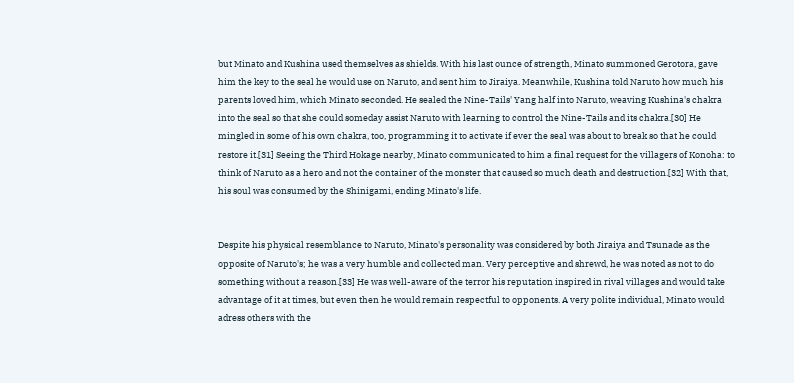but Minato and Kushina used themselves as shields. With his last ounce of strength, Minato summoned Gerotora, gave him the key to the seal he would use on Naruto, and sent him to Jiraiya. Meanwhile, Kushina told Naruto how much his parents loved him, which Minato seconded. He sealed the Nine-Tails' Yang half into Naruto, weaving Kushina's chakra into the seal so that she could someday assist Naruto with learning to control the Nine-Tails and its chakra.[30] He mingled in some of his own chakra, too, programming it to activate if ever the seal was about to break so that he could restore it.[31] Seeing the Third Hokage nearby, Minato communicated to him a final request for the villagers of Konoha: to think of Naruto as a hero and not the container of the monster that caused so much death and destruction.[32] With that, his soul was consumed by the Shinigami, ending Minato's life.


Despite his physical resemblance to Naruto, Minato's personality was considered by both Jiraiya and Tsunade as the opposite of Naruto's; he was a very humble and collected man. Very perceptive and shrewd, he was noted as not to do something without a reason.[33] He was well-aware of the terror his reputation inspired in rival villages and would take advantage of it at times, but even then he would remain respectful to opponents. A very polite individual, Minato would adress others with the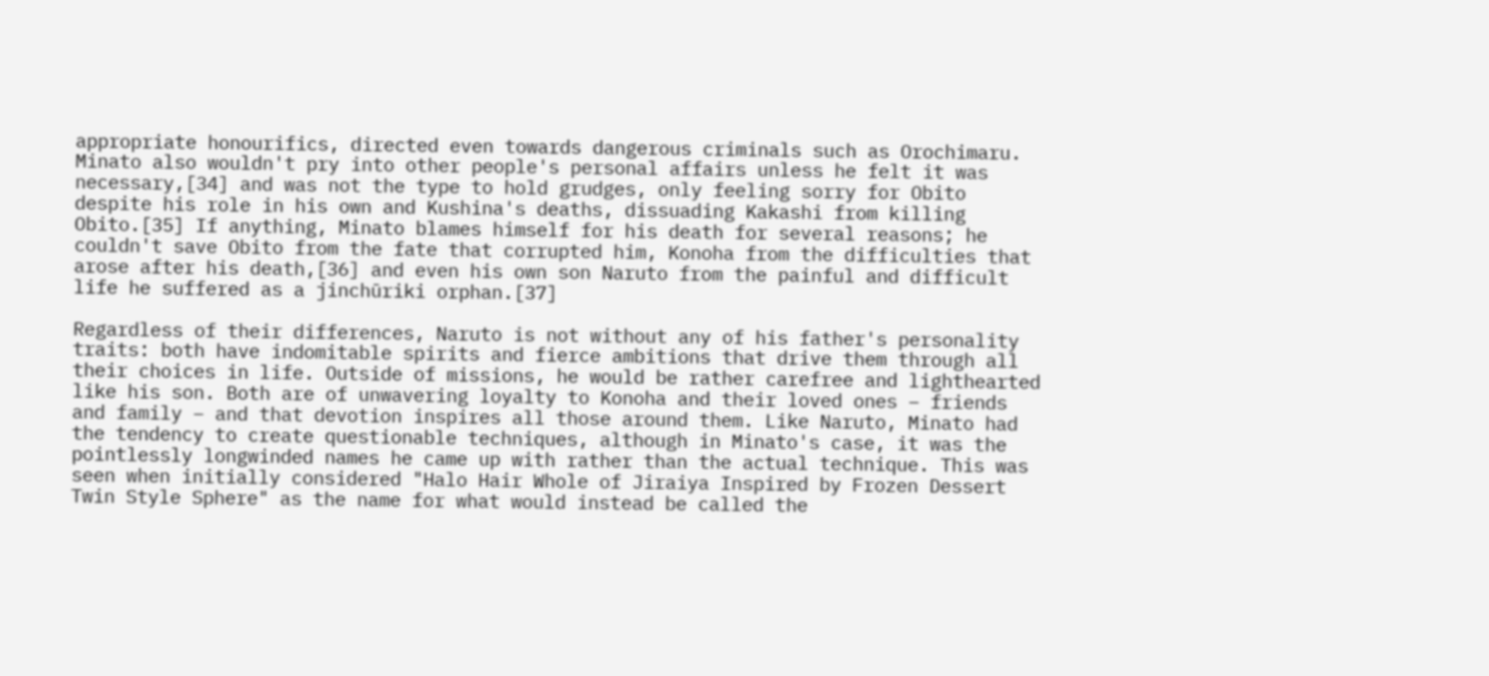appropriate honourifics, directed even towards dangerous criminals such as Orochimaru. Minato also wouldn't pry into other people's personal affairs unless he felt it was necessary,[34] and was not the type to hold grudges, only feeling sorry for Obito despite his role in his own and Kushina's deaths, dissuading Kakashi from killing Obito.[35] If anything, Minato blames himself for his death for several reasons; he couldn't save Obito from the fate that corrupted him, Konoha from the difficulties that arose after his death,[36] and even his own son Naruto from the painful and difficult life he suffered as a jinchūriki orphan.[37]

Regardless of their differences, Naruto is not without any of his father's personality traits: both have indomitable spirits and fierce ambitions that drive them through all their choices in life. Outside of missions, he would be rather carefree and lighthearted like his son. Both are of unwavering loyalty to Konoha and their loved ones – friends and family – and that devotion inspires all those around them. Like Naruto, Minato had the tendency to create questionable techniques, although in Minato's case, it was the pointlessly longwinded names he came up with rather than the actual technique. This was seen when initially considered "Halo Hair Whole of Jiraiya Inspired by Frozen Dessert Twin Style Sphere" as the name for what would instead be called the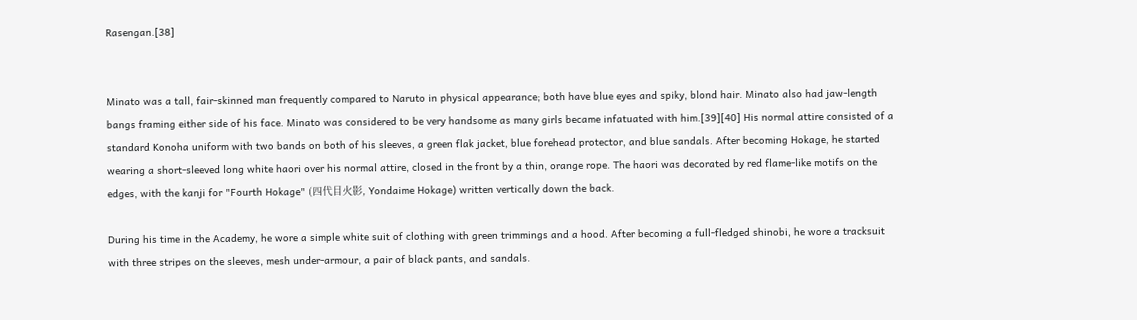Rasengan.[38]


Minato was a tall, fair-skinned man frequently compared to Naruto in physical appearance; both have blue eyes and spiky, blond hair. Minato also had jaw-length bangs framing either side of his face. Minato was considered to be very handsome as many girls became infatuated with him.[39][40] His normal attire consisted of a standard Konoha uniform with two bands on both of his sleeves, a green flak jacket, blue forehead protector, and blue sandals. After becoming Hokage, he started wearing a short-sleeved long white haori over his normal attire, closed in the front by a thin, orange rope. The haori was decorated by red flame-like motifs on the edges, with the kanji for "Fourth Hokage" (四代目火影, Yondaime Hokage) written vertically down the back.

During his time in the Academy, he wore a simple white suit of clothing with green trimmings and a hood. After becoming a full-fledged shinobi, he wore a tracksuit with three stripes on the sleeves, mesh under-armour, a pair of black pants, and sandals.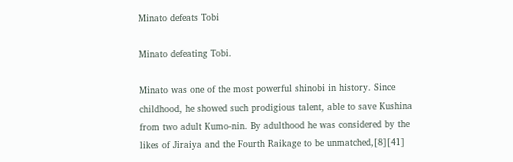Minato defeats Tobi

Minato defeating Tobi.

Minato was one of the most powerful shinobi in history. Since childhood, he showed such prodigious talent, able to save Kushina from two adult Kumo-nin. By adulthood he was considered by the likes of Jiraiya and the Fourth Raikage to be unmatched,[8][41]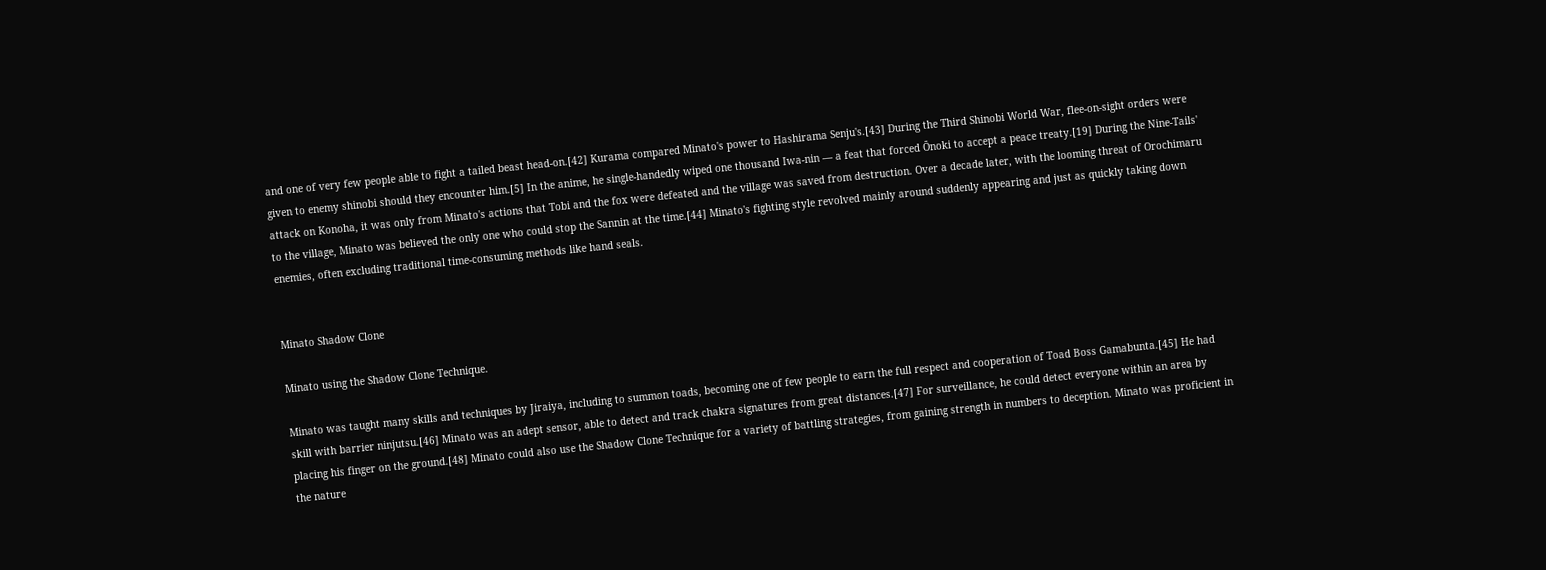and one of very few people able to fight a tailed beast head-on.[42] Kurama compared Minato's power to Hashirama Senju's.[43] During the Third Shinobi World War, flee-on-sight orders were given to enemy shinobi should they encounter him.[5] In the anime, he single-handedly wiped one thousand Iwa-nin — a feat that forced Ōnoki to accept a peace treaty.[19] During the Nine-Tails' attack on Konoha, it was only from Minato's actions that Tobi and the fox were defeated and the village was saved from destruction. Over a decade later, with the looming threat of Orochimaru to the village, Minato was believed the only one who could stop the Sannin at the time.[44] Minato's fighting style revolved mainly around suddenly appearing and just as quickly taking down enemies, often excluding traditional time-consuming methods like hand seals.


Minato Shadow Clone

Minato using the Shadow Clone Technique.

Minato was taught many skills and techniques by Jiraiya, including to summon toads, becoming one of few people to earn the full respect and cooperation of Toad Boss Gamabunta.[45] He had skill with barrier ninjutsu.[46] Minato was an adept sensor, able to detect and track chakra signatures from great distances.[47] For surveillance, he could detect everyone within an area by placing his finger on the ground.[48] Minato could also use the Shadow Clone Technique for a variety of battling strategies, from gaining strength in numbers to deception. Minato was proficient in the nature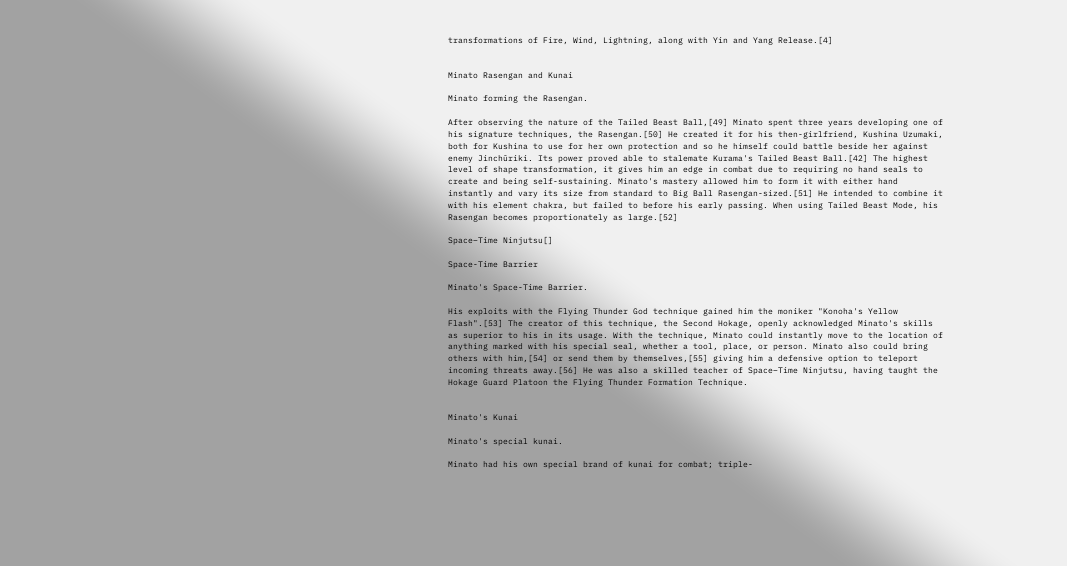transformations of Fire, Wind, Lightning, along with Yin and Yang Release.[4]


Minato Rasengan and Kunai

Minato forming the Rasengan.

After observing the nature of the Tailed Beast Ball,[49] Minato spent three years developing one of his signature techniques, the Rasengan.[50] He created it for his then-girlfriend, Kushina Uzumaki, both for Kushina to use for her own protection and so he himself could battle beside her against enemy Jinchūriki. Its power proved able to stalemate Kurama's Tailed Beast Ball.[42] The highest level of shape transformation, it gives him an edge in combat due to requiring no hand seals to create and being self-sustaining. Minato's mastery allowed him to form it with either hand instantly and vary its size from standard to Big Ball Rasengan-sized.[51] He intended to combine it with his element chakra, but failed to before his early passing. When using Tailed Beast Mode, his Rasengan becomes proportionately as large.[52]

Space–Time Ninjutsu[]

Space-Time Barrier

Minato's Space-Time Barrier.

His exploits with the Flying Thunder God technique gained him the moniker "Konoha's Yellow Flash".[53] The creator of this technique, the Second Hokage, openly acknowledged Minato's skills as superior to his in its usage. With the technique, Minato could instantly move to the location of anything marked with his special seal, whether a tool, place, or person. Minato also could bring others with him,[54] or send them by themselves,[55] giving him a defensive option to teleport incoming threats away.[56] He was also a skilled teacher of Space–Time Ninjutsu, having taught the Hokage Guard Platoon the Flying Thunder Formation Technique.


Minato's Kunai

Minato's special kunai.

Minato had his own special brand of kunai for combat; triple-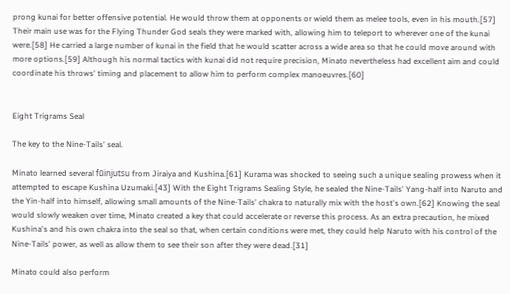prong kunai for better offensive potential. He would throw them at opponents or wield them as melee tools, even in his mouth.[57] Their main use was for the Flying Thunder God seals they were marked with, allowing him to teleport to wherever one of the kunai were.[58] He carried a large number of kunai in the field that he would scatter across a wide area so that he could move around with more options.[59] Although his normal tactics with kunai did not require precision, Minato nevertheless had excellent aim and could coordinate his throws' timing and placement to allow him to perform complex manoeuvres.[60]


Eight Trigrams Seal

The key to the Nine-Tails' seal.

Minato learned several fūinjutsu from Jiraiya and Kushina.[61] Kurama was shocked to seeing such a unique sealing prowess when it attempted to escape Kushina Uzumaki.[43] With the Eight Trigrams Sealing Style, he sealed the Nine-Tails' Yang-half into Naruto and the Yin-half into himself, allowing small amounts of the Nine-Tails' chakra to naturally mix with the host's own.[62] Knowing the seal would slowly weaken over time, Minato created a key that could accelerate or reverse this process. As an extra precaution, he mixed Kushina's and his own chakra into the seal so that, when certain conditions were met, they could help Naruto with his control of the Nine-Tails' power, as well as allow them to see their son after they were dead.[31]

Minato could also perform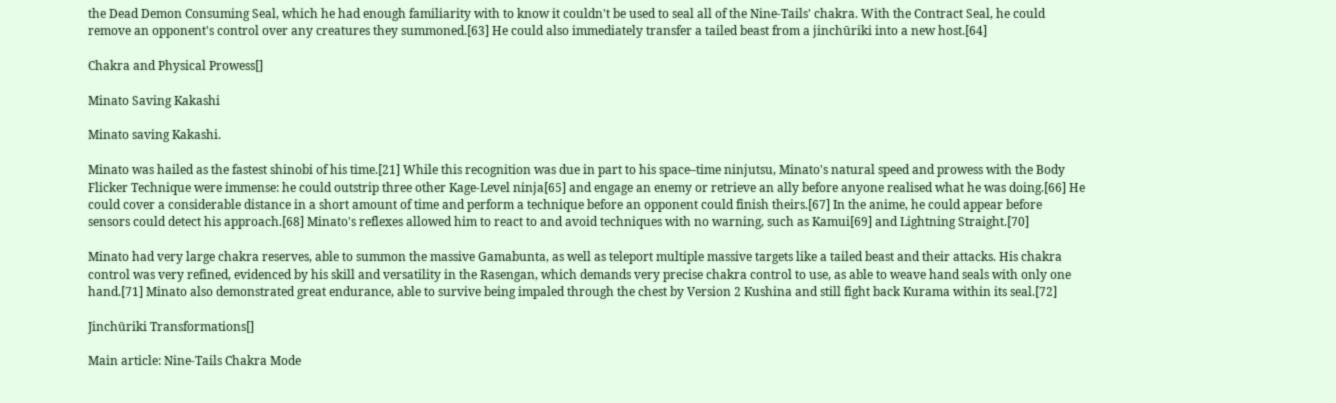the Dead Demon Consuming Seal, which he had enough familiarity with to know it couldn't be used to seal all of the Nine-Tails' chakra. With the Contract Seal, he could remove an opponent's control over any creatures they summoned.[63] He could also immediately transfer a tailed beast from a jinchūriki into a new host.[64]

Chakra and Physical Prowess[]

Minato Saving Kakashi

Minato saving Kakashi.

Minato was hailed as the fastest shinobi of his time.[21] While this recognition was due in part to his space–time ninjutsu, Minato's natural speed and prowess with the Body Flicker Technique were immense: he could outstrip three other Kage-Level ninja[65] and engage an enemy or retrieve an ally before anyone realised what he was doing.[66] He could cover a considerable distance in a short amount of time and perform a technique before an opponent could finish theirs.[67] In the anime, he could appear before sensors could detect his approach.[68] Minato's reflexes allowed him to react to and avoid techniques with no warning, such as Kamui[69] and Lightning Straight.[70]

Minato had very large chakra reserves, able to summon the massive Gamabunta, as well as teleport multiple massive targets like a tailed beast and their attacks. His chakra control was very refined, evidenced by his skill and versatility in the Rasengan, which demands very precise chakra control to use, as able to weave hand seals with only one hand.[71] Minato also demonstrated great endurance, able to survive being impaled through the chest by Version 2 Kushina and still fight back Kurama within its seal.[72]

Jinchūriki Transformations[]

Main article: Nine-Tails Chakra Mode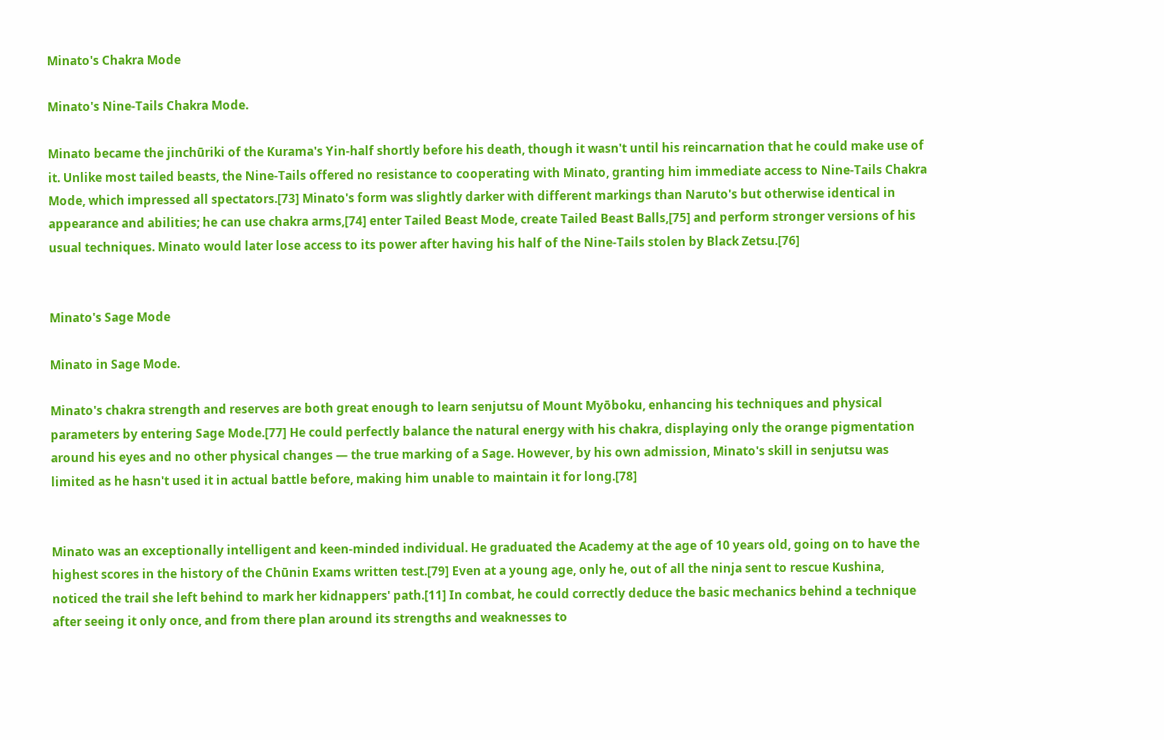Minato's Chakra Mode

Minato's Nine-Tails Chakra Mode.

Minato became the jinchūriki of the Kurama's Yin-half shortly before his death, though it wasn't until his reincarnation that he could make use of it. Unlike most tailed beasts, the Nine-Tails offered no resistance to cooperating with Minato, granting him immediate access to Nine-Tails Chakra Mode, which impressed all spectators.[73] Minato's form was slightly darker with different markings than Naruto's but otherwise identical in appearance and abilities; he can use chakra arms,[74] enter Tailed Beast Mode, create Tailed Beast Balls,[75] and perform stronger versions of his usual techniques. Minato would later lose access to its power after having his half of the Nine-Tails stolen by Black Zetsu.[76]


Minato's Sage Mode

Minato in Sage Mode.

Minato's chakra strength and reserves are both great enough to learn senjutsu of Mount Myōboku, enhancing his techniques and physical parameters by entering Sage Mode.[77] He could perfectly balance the natural energy with his chakra, displaying only the orange pigmentation around his eyes and no other physical changes — the true marking of a Sage. However, by his own admission, Minato's skill in senjutsu was limited as he hasn't used it in actual battle before, making him unable to maintain it for long.[78]


Minato was an exceptionally intelligent and keen-minded individual. He graduated the Academy at the age of 10 years old, going on to have the highest scores in the history of the Chūnin Exams written test.[79] Even at a young age, only he, out of all the ninja sent to rescue Kushina, noticed the trail she left behind to mark her kidnappers' path.[11] In combat, he could correctly deduce the basic mechanics behind a technique after seeing it only once, and from there plan around its strengths and weaknesses to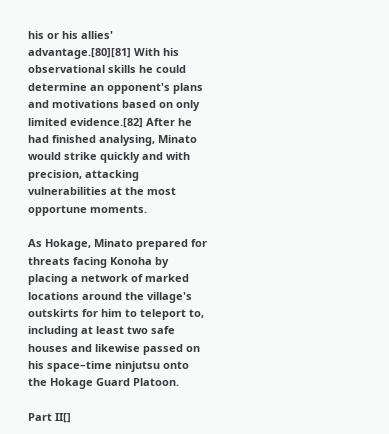his or his allies' advantage.[80][81] With his observational skills he could determine an opponent's plans and motivations based on only limited evidence.[82] After he had finished analysing, Minato would strike quickly and with precision, attacking vulnerabilities at the most opportune moments.

As Hokage, Minato prepared for threats facing Konoha by placing a network of marked locations around the village's outskirts for him to teleport to, including at least two safe houses and likewise passed on his space–time ninjutsu onto the Hokage Guard Platoon.

Part II[]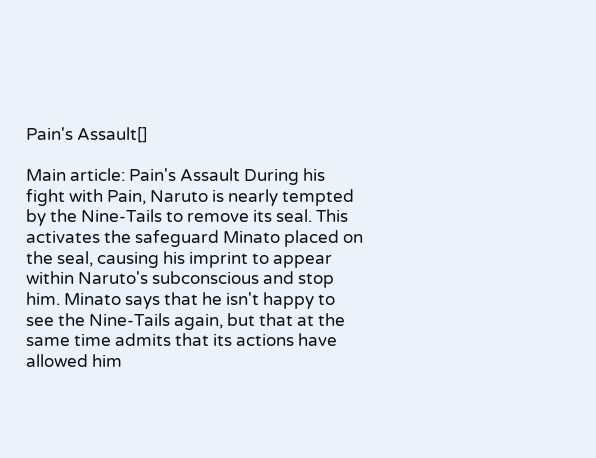Pain's Assault[]

Main article: Pain's Assault During his fight with Pain, Naruto is nearly tempted by the Nine-Tails to remove its seal. This activates the safeguard Minato placed on the seal, causing his imprint to appear within Naruto's subconscious and stop him. Minato says that he isn't happy to see the Nine-Tails again, but that at the same time admits that its actions have allowed him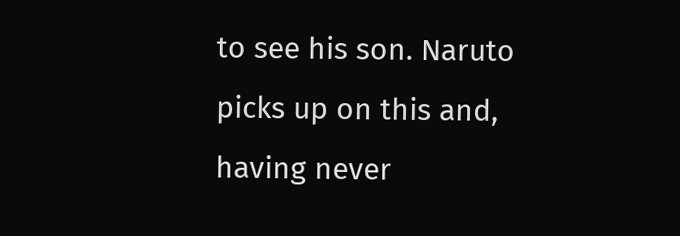to see his son. Naruto picks up on this and, having never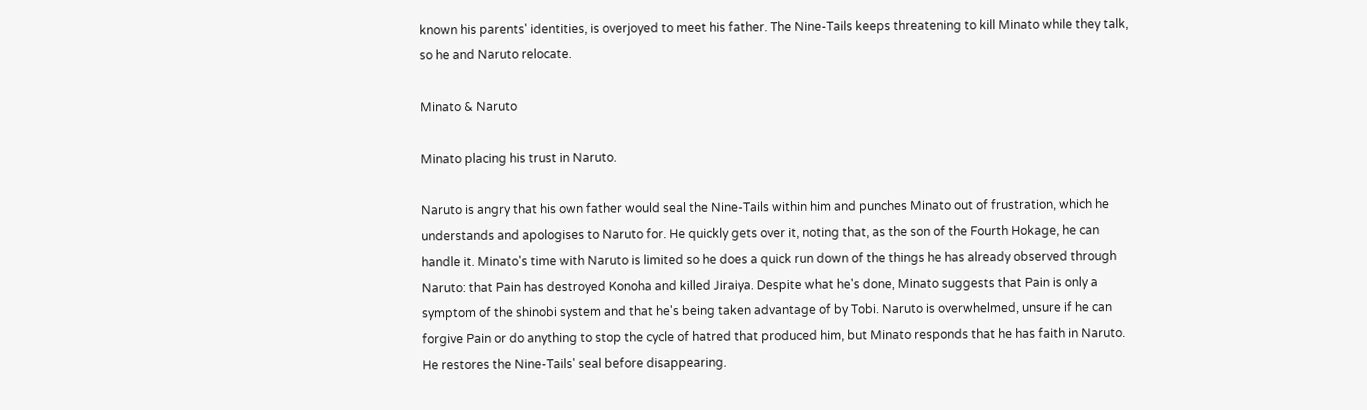known his parents' identities, is overjoyed to meet his father. The Nine-Tails keeps threatening to kill Minato while they talk, so he and Naruto relocate.

Minato & Naruto

Minato placing his trust in Naruto.

Naruto is angry that his own father would seal the Nine-Tails within him and punches Minato out of frustration, which he understands and apologises to Naruto for. He quickly gets over it, noting that, as the son of the Fourth Hokage, he can handle it. Minato's time with Naruto is limited so he does a quick run down of the things he has already observed through Naruto: that Pain has destroyed Konoha and killed Jiraiya. Despite what he's done, Minato suggests that Pain is only a symptom of the shinobi system and that he's being taken advantage of by Tobi. Naruto is overwhelmed, unsure if he can forgive Pain or do anything to stop the cycle of hatred that produced him, but Minato responds that he has faith in Naruto. He restores the Nine-Tails' seal before disappearing.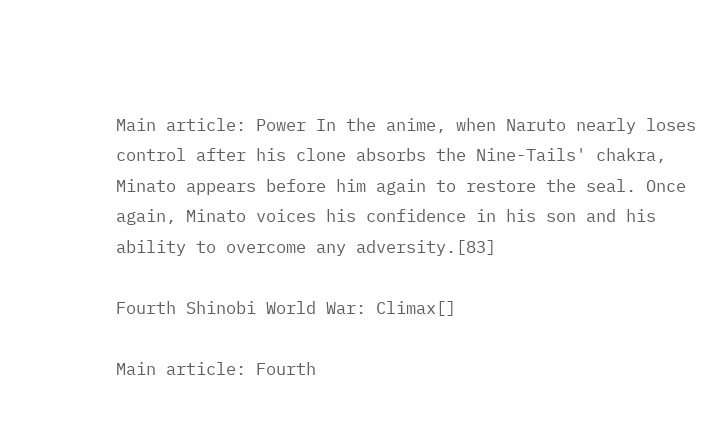Main article: Power In the anime, when Naruto nearly loses control after his clone absorbs the Nine-Tails' chakra, Minato appears before him again to restore the seal. Once again, Minato voices his confidence in his son and his ability to overcome any adversity.[83]

Fourth Shinobi World War: Climax[]

Main article: Fourth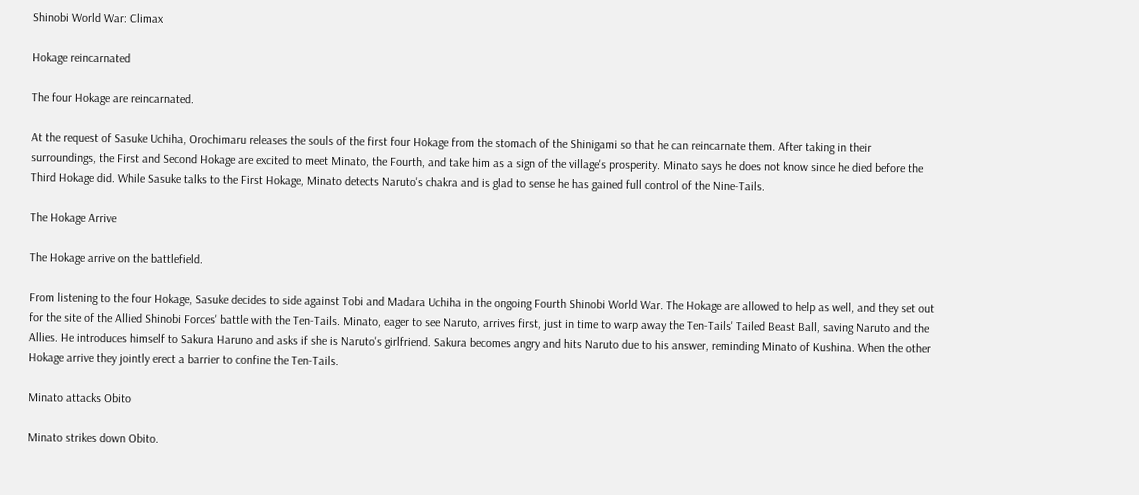Shinobi World War: Climax

Hokage reincarnated

The four Hokage are reincarnated.

At the request of Sasuke Uchiha, Orochimaru releases the souls of the first four Hokage from the stomach of the Shinigami so that he can reincarnate them. After taking in their surroundings, the First and Second Hokage are excited to meet Minato, the Fourth, and take him as a sign of the village's prosperity. Minato says he does not know since he died before the Third Hokage did. While Sasuke talks to the First Hokage, Minato detects Naruto's chakra and is glad to sense he has gained full control of the Nine-Tails.

The Hokage Arrive

The Hokage arrive on the battlefield.

From listening to the four Hokage, Sasuke decides to side against Tobi and Madara Uchiha in the ongoing Fourth Shinobi World War. The Hokage are allowed to help as well, and they set out for the site of the Allied Shinobi Forces' battle with the Ten-Tails. Minato, eager to see Naruto, arrives first, just in time to warp away the Ten-Tails' Tailed Beast Ball, saving Naruto and the Allies. He introduces himself to Sakura Haruno and asks if she is Naruto's girlfriend. Sakura becomes angry and hits Naruto due to his answer, reminding Minato of Kushina. When the other Hokage arrive they jointly erect a barrier to confine the Ten-Tails.

Minato attacks Obito

Minato strikes down Obito.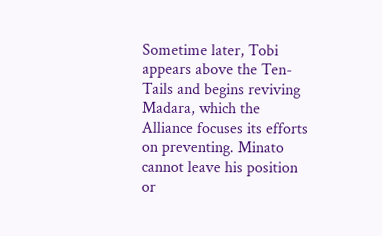Sometime later, Tobi appears above the Ten-Tails and begins reviving Madara, which the Alliance focuses its efforts on preventing. Minato cannot leave his position or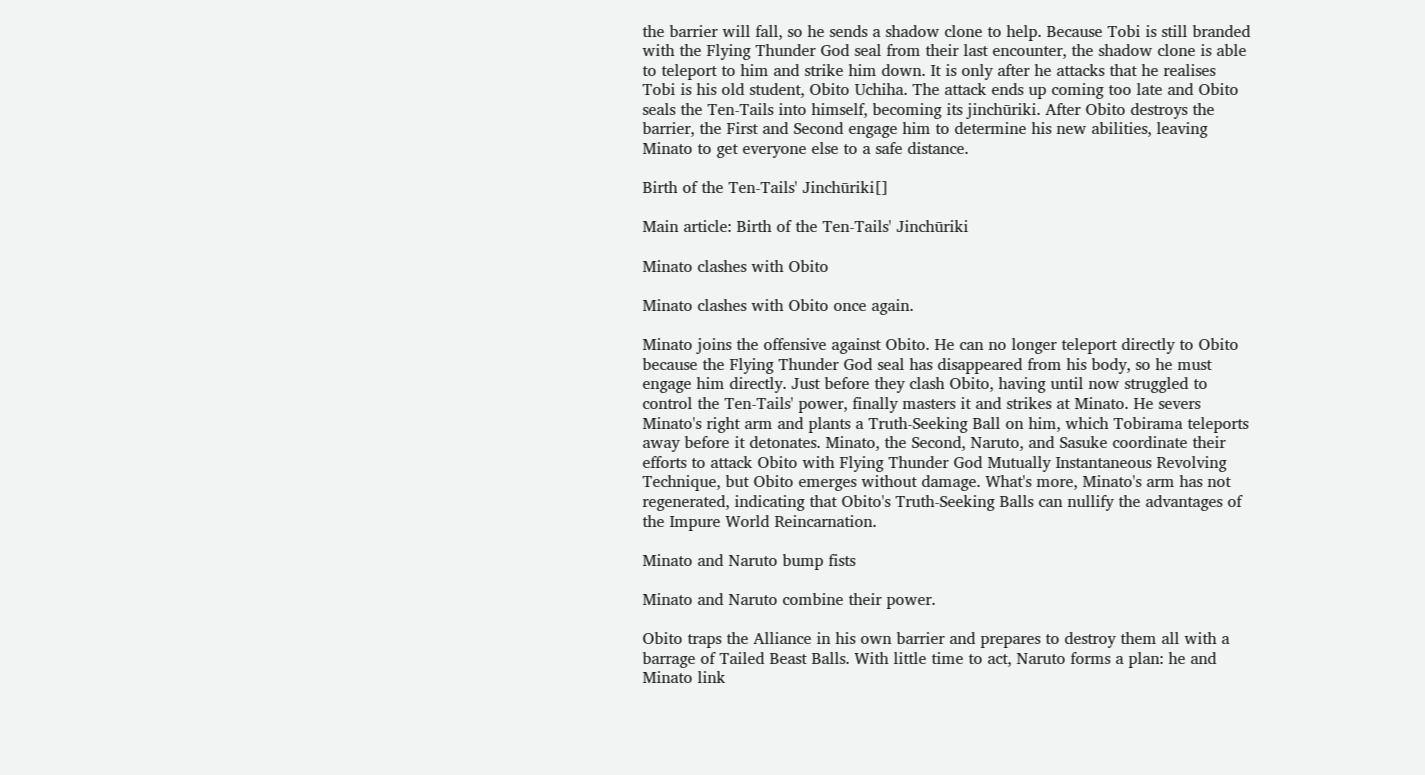the barrier will fall, so he sends a shadow clone to help. Because Tobi is still branded with the Flying Thunder God seal from their last encounter, the shadow clone is able to teleport to him and strike him down. It is only after he attacks that he realises Tobi is his old student, Obito Uchiha. The attack ends up coming too late and Obito seals the Ten-Tails into himself, becoming its jinchūriki. After Obito destroys the barrier, the First and Second engage him to determine his new abilities, leaving Minato to get everyone else to a safe distance.

Birth of the Ten-Tails' Jinchūriki[]

Main article: Birth of the Ten-Tails' Jinchūriki

Minato clashes with Obito

Minato clashes with Obito once again.

Minato joins the offensive against Obito. He can no longer teleport directly to Obito because the Flying Thunder God seal has disappeared from his body, so he must engage him directly. Just before they clash Obito, having until now struggled to control the Ten-Tails' power, finally masters it and strikes at Minato. He severs Minato's right arm and plants a Truth-Seeking Ball on him, which Tobirama teleports away before it detonates. Minato, the Second, Naruto, and Sasuke coordinate their efforts to attack Obito with Flying Thunder God Mutually Instantaneous Revolving Technique, but Obito emerges without damage. What's more, Minato's arm has not regenerated, indicating that Obito's Truth-Seeking Balls can nullify the advantages of the Impure World Reincarnation.

Minato and Naruto bump fists

Minato and Naruto combine their power.

Obito traps the Alliance in his own barrier and prepares to destroy them all with a barrage of Tailed Beast Balls. With little time to act, Naruto forms a plan: he and Minato link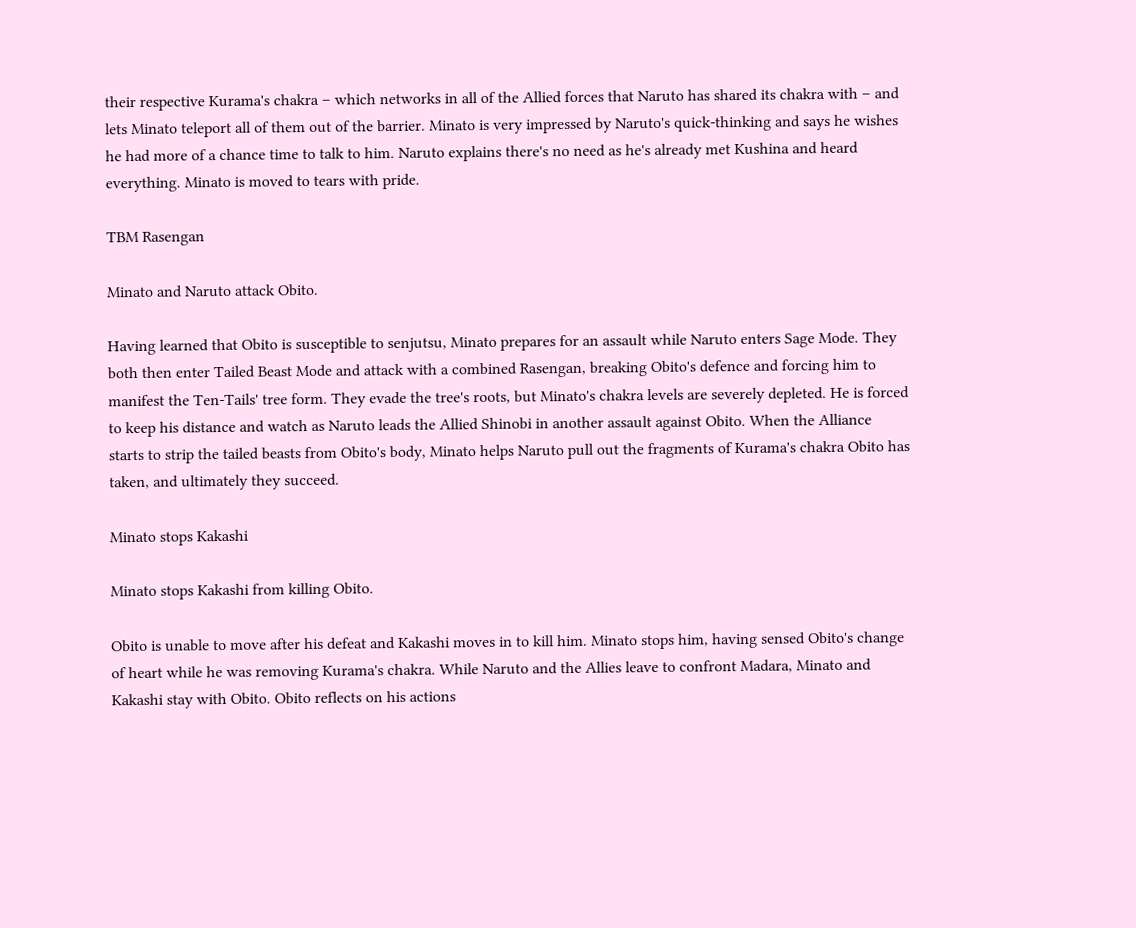their respective Kurama's chakra – which networks in all of the Allied forces that Naruto has shared its chakra with – and lets Minato teleport all of them out of the barrier. Minato is very impressed by Naruto's quick-thinking and says he wishes he had more of a chance time to talk to him. Naruto explains there's no need as he's already met Kushina and heard everything. Minato is moved to tears with pride.

TBM Rasengan

Minato and Naruto attack Obito.

Having learned that Obito is susceptible to senjutsu, Minato prepares for an assault while Naruto enters Sage Mode. They both then enter Tailed Beast Mode and attack with a combined Rasengan, breaking Obito's defence and forcing him to manifest the Ten-Tails' tree form. They evade the tree's roots, but Minato's chakra levels are severely depleted. He is forced to keep his distance and watch as Naruto leads the Allied Shinobi in another assault against Obito. When the Alliance starts to strip the tailed beasts from Obito's body, Minato helps Naruto pull out the fragments of Kurama's chakra Obito has taken, and ultimately they succeed.

Minato stops Kakashi

Minato stops Kakashi from killing Obito.

Obito is unable to move after his defeat and Kakashi moves in to kill him. Minato stops him, having sensed Obito's change of heart while he was removing Kurama's chakra. While Naruto and the Allies leave to confront Madara, Minato and Kakashi stay with Obito. Obito reflects on his actions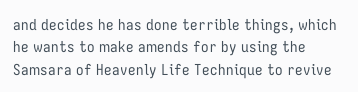and decides he has done terrible things, which he wants to make amends for by using the Samsara of Heavenly Life Technique to revive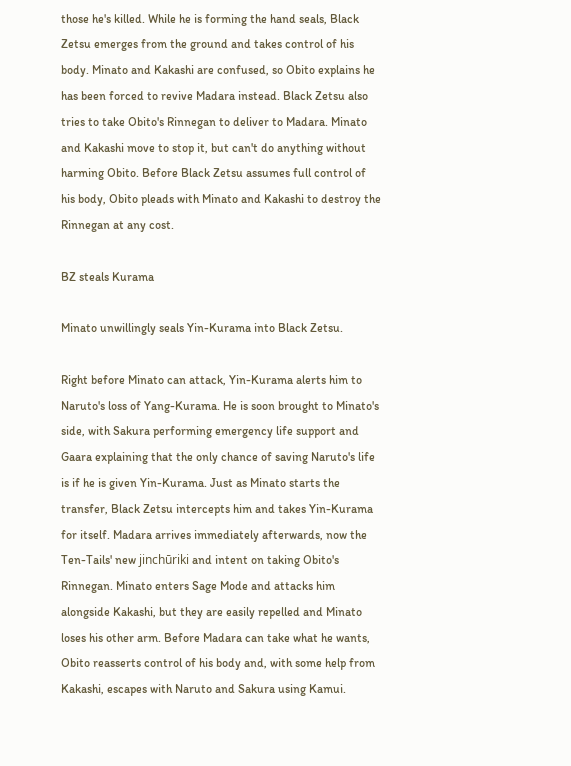those he's killed. While he is forming the hand seals, Black Zetsu emerges from the ground and takes control of his body. Minato and Kakashi are confused, so Obito explains he has been forced to revive Madara instead. Black Zetsu also tries to take Obito's Rinnegan to deliver to Madara. Minato and Kakashi move to stop it, but can't do anything without harming Obito. Before Black Zetsu assumes full control of his body, Obito pleads with Minato and Kakashi to destroy the Rinnegan at any cost.

BZ steals Kurama

Minato unwillingly seals Yin-Kurama into Black Zetsu.

Right before Minato can attack, Yin-Kurama alerts him to Naruto's loss of Yang-Kurama. He is soon brought to Minato's side, with Sakura performing emergency life support and Gaara explaining that the only chance of saving Naruto's life is if he is given Yin-Kurama. Just as Minato starts the transfer, Black Zetsu intercepts him and takes Yin-Kurama for itself. Madara arrives immediately afterwards, now the Ten-Tails' new jinchūriki and intent on taking Obito's Rinnegan. Minato enters Sage Mode and attacks him alongside Kakashi, but they are easily repelled and Minato loses his other arm. Before Madara can take what he wants, Obito reasserts control of his body and, with some help from Kakashi, escapes with Naruto and Sakura using Kamui.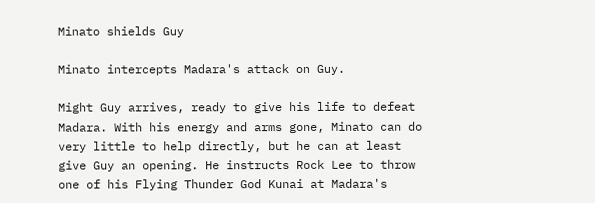Minato shields Guy

Minato intercepts Madara's attack on Guy.

Might Guy arrives, ready to give his life to defeat Madara. With his energy and arms gone, Minato can do very little to help directly, but he can at least give Guy an opening. He instructs Rock Lee to throw one of his Flying Thunder God Kunai at Madara's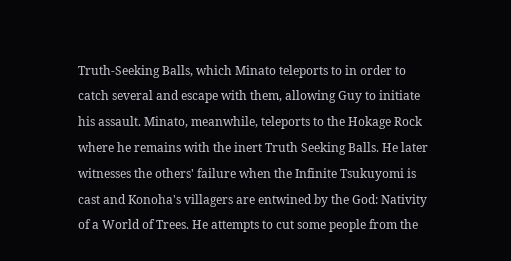Truth-Seeking Balls, which Minato teleports to in order to catch several and escape with them, allowing Guy to initiate his assault. Minato, meanwhile, teleports to the Hokage Rock where he remains with the inert Truth Seeking Balls. He later witnesses the others' failure when the Infinite Tsukuyomi is cast and Konoha's villagers are entwined by the God: Nativity of a World of Trees. He attempts to cut some people from the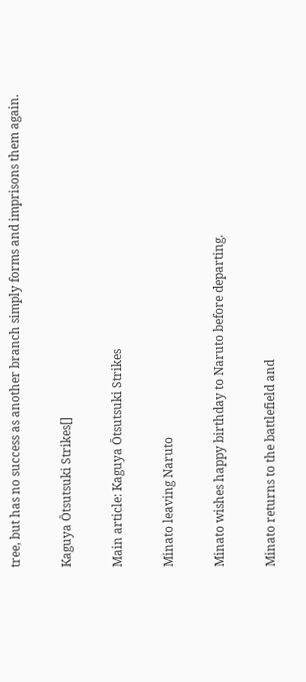tree, but has no success as another branch simply forms and imprisons them again.

Kaguya Ōtsutsuki Strikes[]

Main article: Kaguya Ōtsutsuki Strikes

Minato leaving Naruto

Minato wishes happy birthday to Naruto before departing.

Minato returns to the battlefield and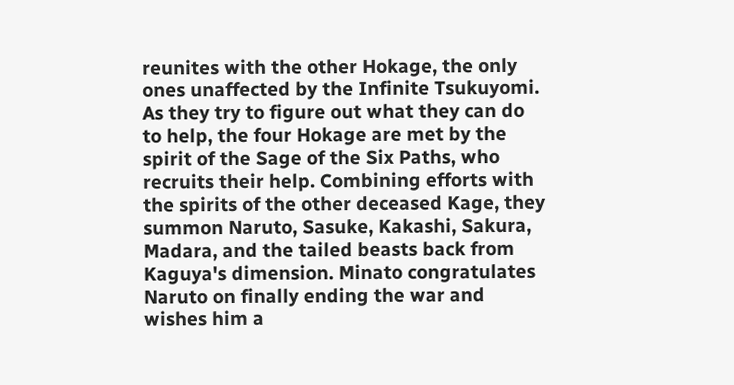reunites with the other Hokage, the only ones unaffected by the Infinite Tsukuyomi. As they try to figure out what they can do to help, the four Hokage are met by the spirit of the Sage of the Six Paths, who recruits their help. Combining efforts with the spirits of the other deceased Kage, they summon Naruto, Sasuke, Kakashi, Sakura, Madara, and the tailed beasts back from Kaguya's dimension. Minato congratulates Naruto on finally ending the war and wishes him a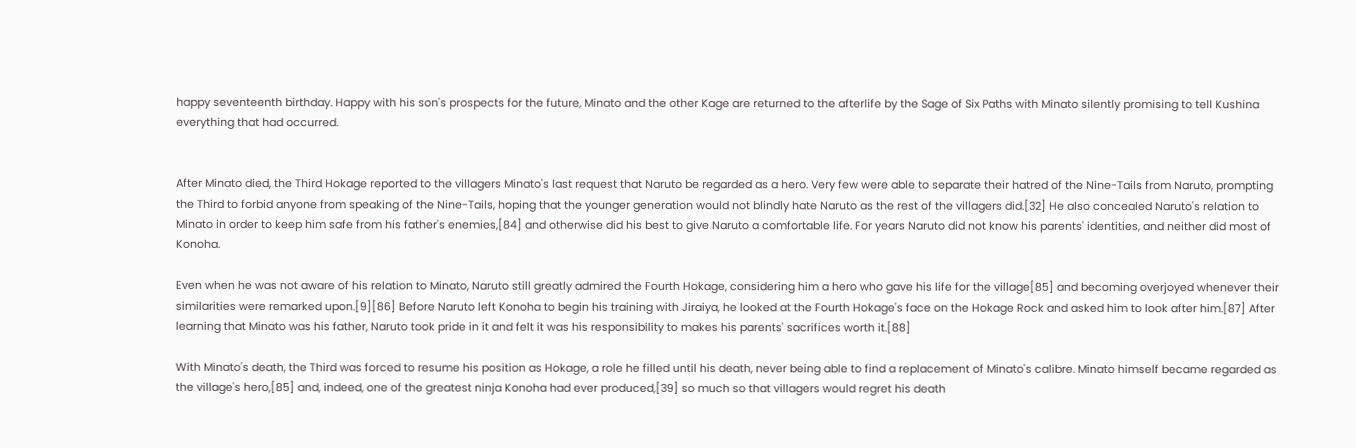happy seventeenth birthday. Happy with his son's prospects for the future, Minato and the other Kage are returned to the afterlife by the Sage of Six Paths with Minato silently promising to tell Kushina everything that had occurred.


After Minato died, the Third Hokage reported to the villagers Minato's last request that Naruto be regarded as a hero. Very few were able to separate their hatred of the Nine-Tails from Naruto, prompting the Third to forbid anyone from speaking of the Nine-Tails, hoping that the younger generation would not blindly hate Naruto as the rest of the villagers did.[32] He also concealed Naruto's relation to Minato in order to keep him safe from his father's enemies,[84] and otherwise did his best to give Naruto a comfortable life. For years Naruto did not know his parents' identities, and neither did most of Konoha.

Even when he was not aware of his relation to Minato, Naruto still greatly admired the Fourth Hokage, considering him a hero who gave his life for the village[85] and becoming overjoyed whenever their similarities were remarked upon.[9][86] Before Naruto left Konoha to begin his training with Jiraiya, he looked at the Fourth Hokage's face on the Hokage Rock and asked him to look after him.[87] After learning that Minato was his father, Naruto took pride in it and felt it was his responsibility to makes his parents' sacrifices worth it.[88]

With Minato's death, the Third was forced to resume his position as Hokage, a role he filled until his death, never being able to find a replacement of Minato's calibre. Minato himself became regarded as the village's hero,[85] and, indeed, one of the greatest ninja Konoha had ever produced,[39] so much so that villagers would regret his death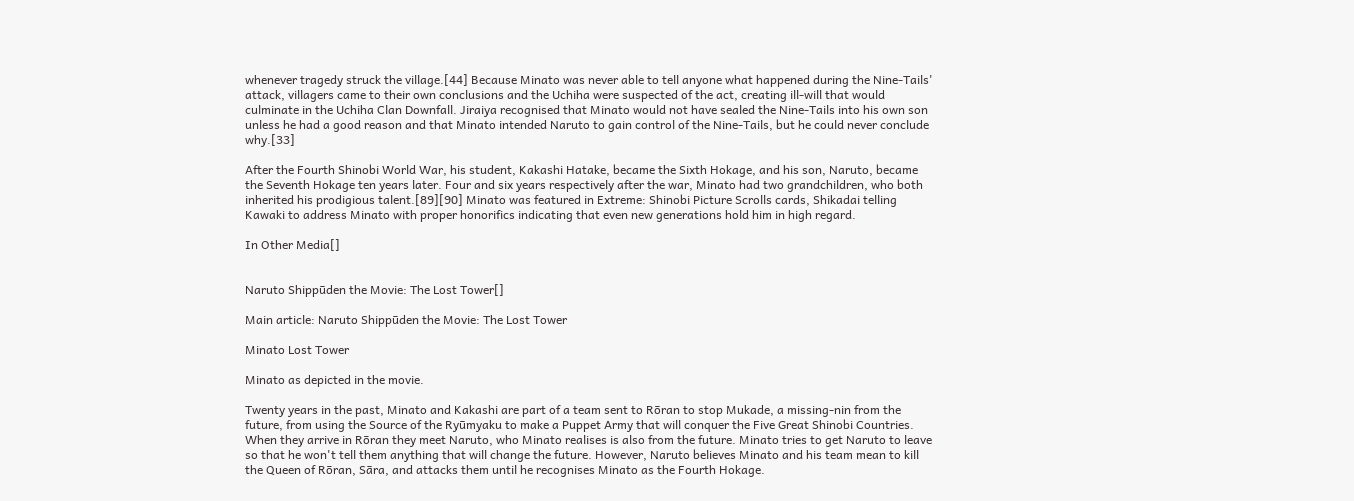whenever tragedy struck the village.[44] Because Minato was never able to tell anyone what happened during the Nine-Tails' attack, villagers came to their own conclusions and the Uchiha were suspected of the act, creating ill-will that would culminate in the Uchiha Clan Downfall. Jiraiya recognised that Minato would not have sealed the Nine-Tails into his own son unless he had a good reason and that Minato intended Naruto to gain control of the Nine-Tails, but he could never conclude why.[33]

After the Fourth Shinobi World War, his student, Kakashi Hatake, became the Sixth Hokage, and his son, Naruto, became the Seventh Hokage ten years later. Four and six years respectively after the war, Minato had two grandchildren, who both inherited his prodigious talent.[89][90] Minato was featured in Extreme: Shinobi Picture Scrolls cards, Shikadai telling Kawaki to address Minato with proper honorifics indicating that even new generations hold him in high regard.

In Other Media[]


Naruto Shippūden the Movie: The Lost Tower[]

Main article: Naruto Shippūden the Movie: The Lost Tower

Minato Lost Tower

Minato as depicted in the movie.

Twenty years in the past, Minato and Kakashi are part of a team sent to Rōran to stop Mukade, a missing-nin from the future, from using the Source of the Ryūmyaku to make a Puppet Army that will conquer the Five Great Shinobi Countries. When they arrive in Rōran they meet Naruto, who Minato realises is also from the future. Minato tries to get Naruto to leave so that he won't tell them anything that will change the future. However, Naruto believes Minato and his team mean to kill the Queen of Rōran, Sāra, and attacks them until he recognises Minato as the Fourth Hokage.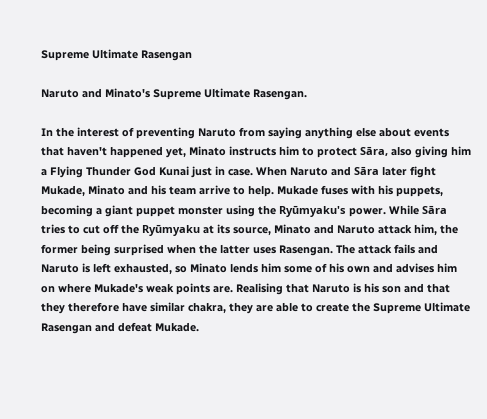Supreme Ultimate Rasengan

Naruto and Minato's Supreme Ultimate Rasengan.

In the interest of preventing Naruto from saying anything else about events that haven't happened yet, Minato instructs him to protect Sāra, also giving him a Flying Thunder God Kunai just in case. When Naruto and Sāra later fight Mukade, Minato and his team arrive to help. Mukade fuses with his puppets, becoming a giant puppet monster using the Ryūmyaku's power. While Sāra tries to cut off the Ryūmyaku at its source, Minato and Naruto attack him, the former being surprised when the latter uses Rasengan. The attack fails and Naruto is left exhausted, so Minato lends him some of his own and advises him on where Mukade's weak points are. Realising that Naruto is his son and that they therefore have similar chakra, they are able to create the Supreme Ultimate Rasengan and defeat Mukade.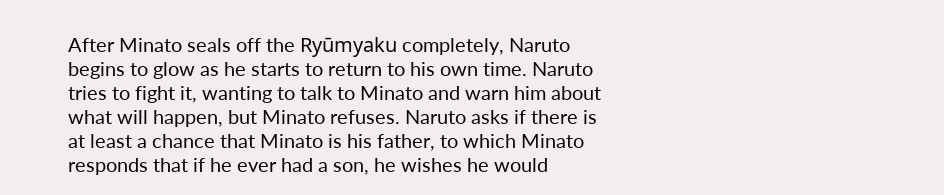After Minato seals off the Ryūmyaku completely, Naruto begins to glow as he starts to return to his own time. Naruto tries to fight it, wanting to talk to Minato and warn him about what will happen, but Minato refuses. Naruto asks if there is at least a chance that Minato is his father, to which Minato responds that if he ever had a son, he wishes he would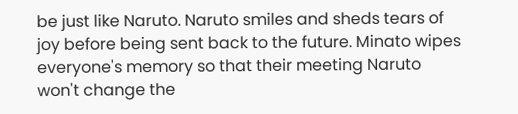be just like Naruto. Naruto smiles and sheds tears of joy before being sent back to the future. Minato wipes everyone's memory so that their meeting Naruto won't change the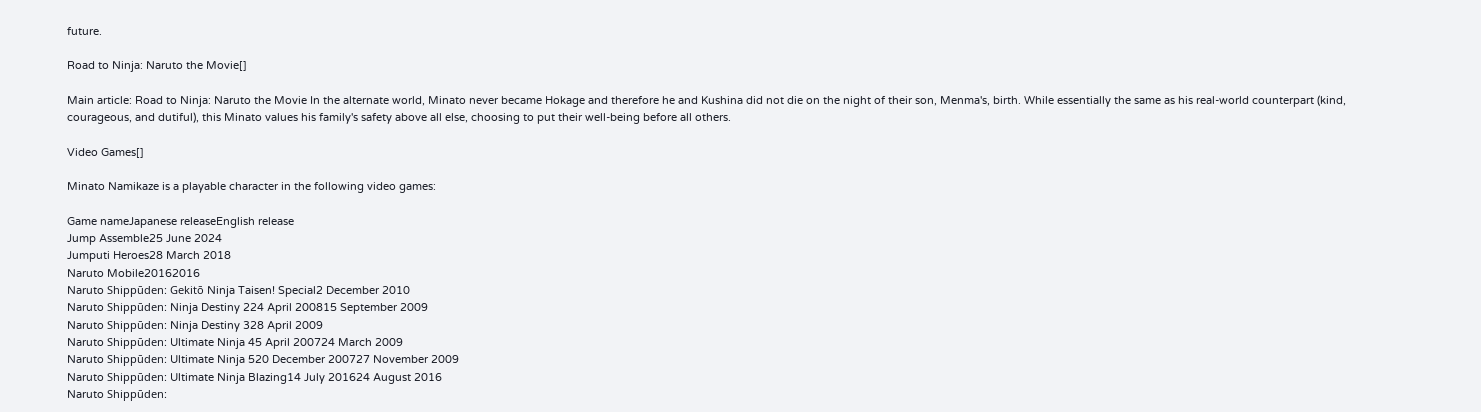future.

Road to Ninja: Naruto the Movie[]

Main article: Road to Ninja: Naruto the Movie In the alternate world, Minato never became Hokage and therefore he and Kushina did not die on the night of their son, Menma's, birth. While essentially the same as his real-world counterpart (kind, courageous, and dutiful), this Minato values his family's safety above all else, choosing to put their well-being before all others.

Video Games[]

Minato Namikaze is a playable character in the following video games:

Game nameJapanese releaseEnglish release
Jump Assemble25 June 2024
Jumputi Heroes28 March 2018
Naruto Mobile20162016
Naruto Shippūden: Gekitō Ninja Taisen! Special2 December 2010
Naruto Shippūden: Ninja Destiny 224 April 200815 September 2009
Naruto Shippūden: Ninja Destiny 328 April 2009
Naruto Shippūden: Ultimate Ninja 45 April 200724 March 2009
Naruto Shippūden: Ultimate Ninja 520 December 200727 November 2009
Naruto Shippūden: Ultimate Ninja Blazing14 July 201624 August 2016
Naruto Shippūden: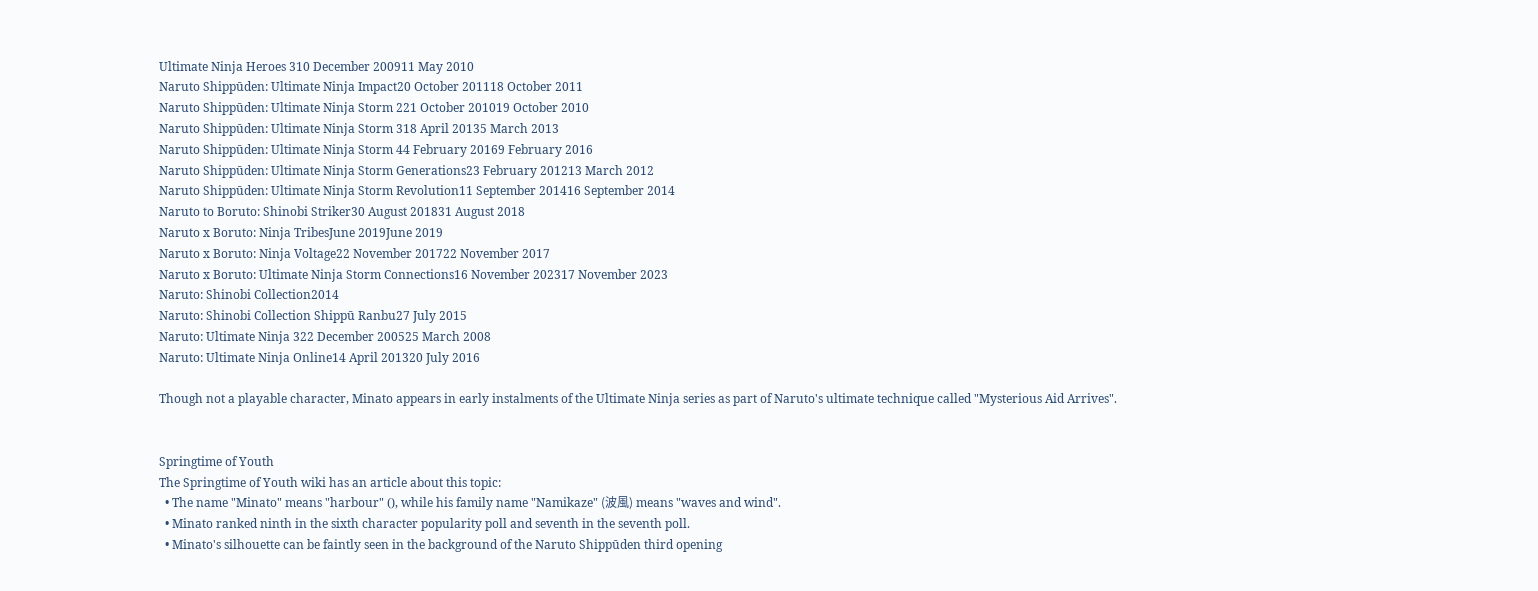Ultimate Ninja Heroes 310 December 200911 May 2010
Naruto Shippūden: Ultimate Ninja Impact20 October 201118 October 2011
Naruto Shippūden: Ultimate Ninja Storm 221 October 201019 October 2010
Naruto Shippūden: Ultimate Ninja Storm 318 April 20135 March 2013
Naruto Shippūden: Ultimate Ninja Storm 44 February 20169 February 2016
Naruto Shippūden: Ultimate Ninja Storm Generations23 February 201213 March 2012
Naruto Shippūden: Ultimate Ninja Storm Revolution11 September 201416 September 2014
Naruto to Boruto: Shinobi Striker30 August 201831 August 2018
Naruto x Boruto: Ninja TribesJune 2019June 2019
Naruto x Boruto: Ninja Voltage22 November 201722 November 2017
Naruto x Boruto: Ultimate Ninja Storm Connections16 November 202317 November 2023
Naruto: Shinobi Collection2014
Naruto: Shinobi Collection Shippū Ranbu27 July 2015
Naruto: Ultimate Ninja 322 December 200525 March 2008
Naruto: Ultimate Ninja Online14 April 201320 July 2016

Though not a playable character, Minato appears in early instalments of the Ultimate Ninja series as part of Naruto's ultimate technique called "Mysterious Aid Arrives".


Springtime of Youth
The Springtime of Youth wiki has an article about this topic:
  • The name "Minato" means "harbour" (), while his family name "Namikaze" (波風) means "waves and wind".
  • Minato ranked ninth in the sixth character popularity poll and seventh in the seventh poll.
  • Minato's silhouette can be faintly seen in the background of the Naruto Shippūden third opening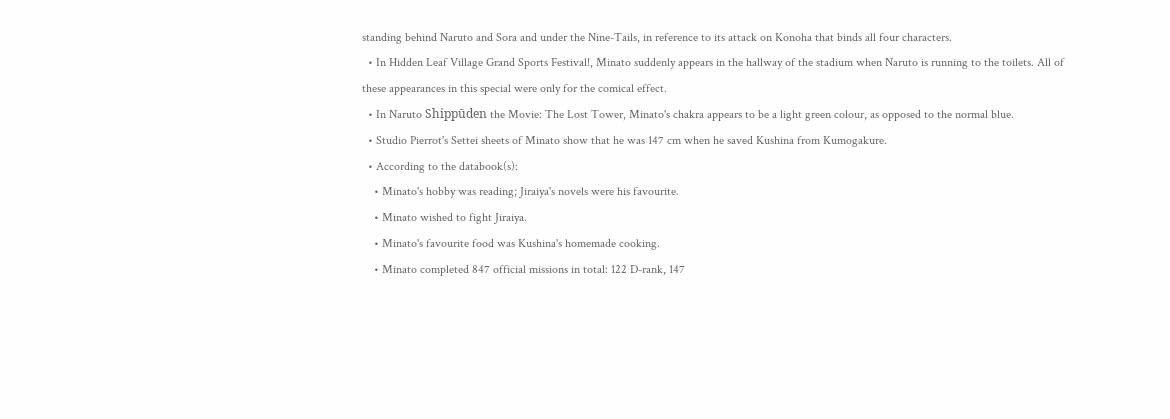standing behind Naruto and Sora and under the Nine-Tails, in reference to its attack on Konoha that binds all four characters.
  • In Hidden Leaf Village Grand Sports Festival!, Minato suddenly appears in the hallway of the stadium when Naruto is running to the toilets. All of these appearances in this special were only for the comical effect.
  • In Naruto Shippūden the Movie: The Lost Tower, Minato's chakra appears to be a light green colour, as opposed to the normal blue.
  • Studio Pierrot's Settei sheets of Minato show that he was 147 cm when he saved Kushina from Kumogakure.
  • According to the databook(s):
    • Minato's hobby was reading; Jiraiya's novels were his favourite.
    • Minato wished to fight Jiraiya.
    • Minato's favourite food was Kushina's homemade cooking.
    • Minato completed 847 official missions in total: 122 D-rank, 147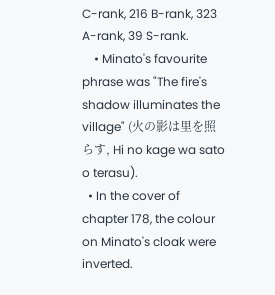C-rank, 216 B-rank, 323 A-rank, 39 S-rank.
    • Minato's favourite phrase was "The fire's shadow illuminates the village" (火の影は里を照らす, Hi no kage wa sato o terasu).
  • In the cover of chapter 178, the colour on Minato's cloak were inverted.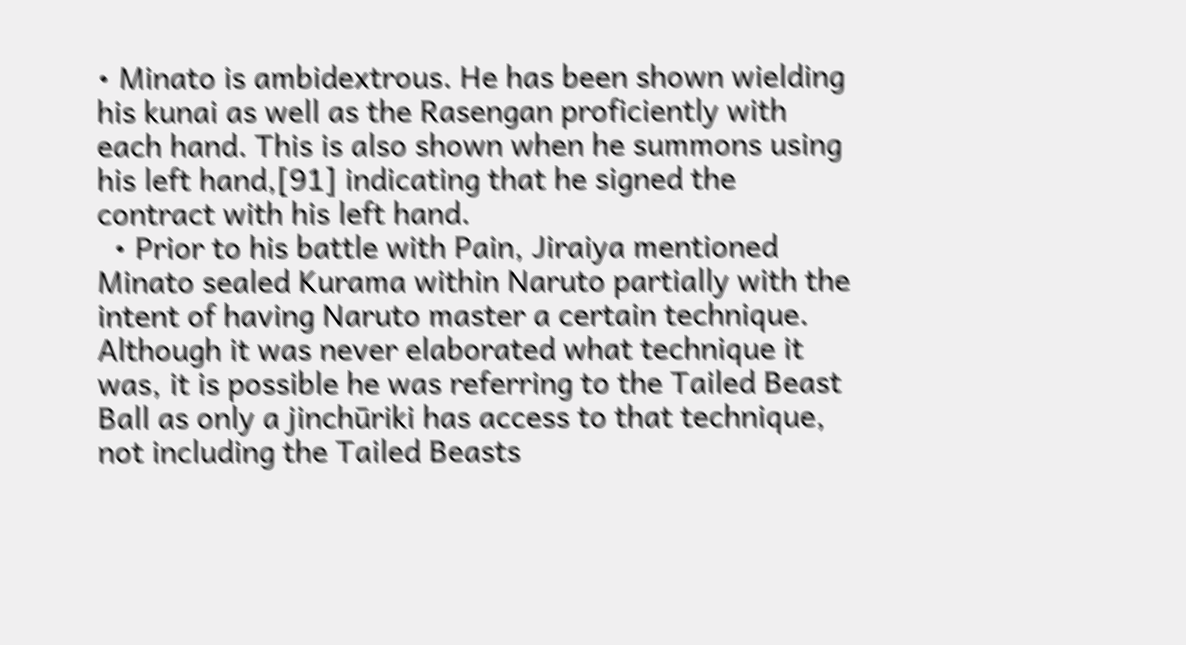• Minato is ambidextrous. He has been shown wielding his kunai as well as the Rasengan proficiently with each hand. This is also shown when he summons using his left hand,[91] indicating that he signed the contract with his left hand.
  • Prior to his battle with Pain, Jiraiya mentioned Minato sealed Kurama within Naruto partially with the intent of having Naruto master a certain technique. Although it was never elaborated what technique it was, it is possible he was referring to the Tailed Beast Ball as only a jinchūriki has access to that technique, not including the Tailed Beasts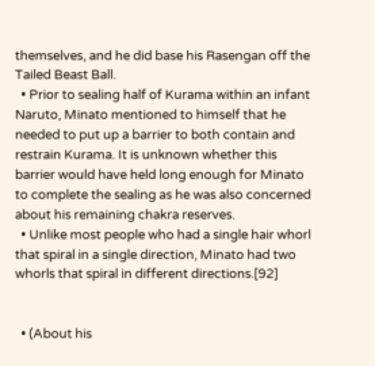themselves, and he did base his Rasengan off the Tailed Beast Ball.
  • Prior to sealing half of Kurama within an infant Naruto, Minato mentioned to himself that he needed to put up a barrier to both contain and restrain Kurama. It is unknown whether this barrier would have held long enough for Minato to complete the sealing as he was also concerned about his remaining chakra reserves.
  • Unlike most people who had a single hair whorl that spiral in a single direction, Minato had two whorls that spiral in different directions.[92]


  • (About his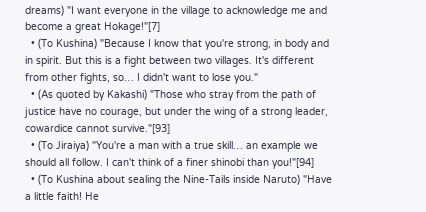dreams) "I want everyone in the village to acknowledge me and become a great Hokage!"[7]
  • (To Kushina) "Because I know that you're strong, in body and in spirit. But this is a fight between two villages. It's different from other fights, so… I didn't want to lose you."
  • (As quoted by Kakashi) "Those who stray from the path of justice have no courage, but under the wing of a strong leader, cowardice cannot survive."[93]
  • (To Jiraiya) "You're a man with a true skill… an example we should all follow. I can't think of a finer shinobi than you!"[94]
  • (To Kushina about sealing the Nine-Tails inside Naruto) "Have a little faith! He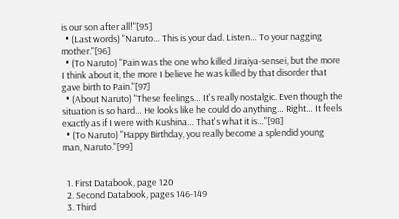is our son after all!"[95]
  • (Last words) "Naruto… This is your dad. Listen… To your nagging mother."[96]
  • (To Naruto) "Pain was the one who killed Jiraiya-sensei, but the more I think about it, the more I believe he was killed by that disorder that gave birth to Pain."[97]
  • (About Naruto) "These feelings… It's really nostalgic. Even though the situation is so hard… He looks like he could do anything… Right… It feels exactly as if I were with Kushina… That's what it is…"[98]
  • (To Naruto) "Happy Birthday, you really become a splendid young man, Naruto."[99]


  1. First Databook, page 120
  2. Second Databook, pages 146-149
  3. Third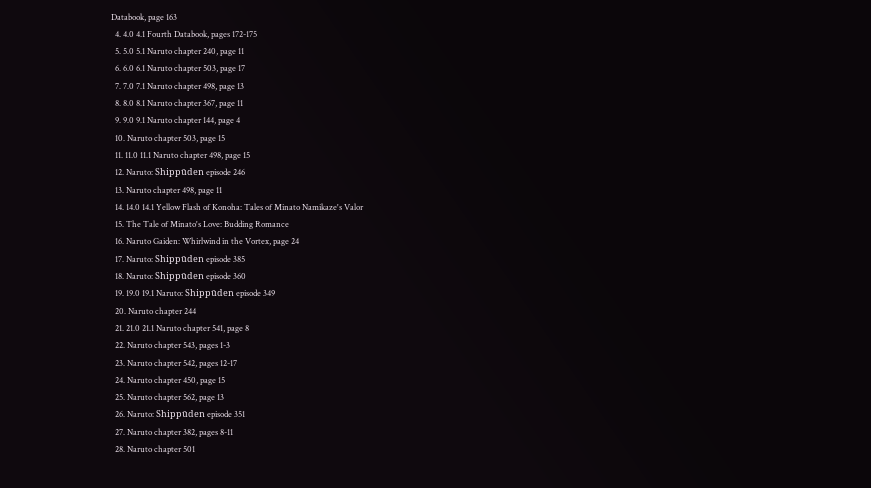Databook, page 163
  4. 4.0 4.1 Fourth Databook, pages 172-175
  5. 5.0 5.1 Naruto chapter 240, page 11
  6. 6.0 6.1 Naruto chapter 503, page 17
  7. 7.0 7.1 Naruto chapter 498, page 13
  8. 8.0 8.1 Naruto chapter 367, page 11
  9. 9.0 9.1 Naruto chapter 144, page 4
  10. Naruto chapter 503, page 15
  11. 11.0 11.1 Naruto chapter 498, page 15
  12. Naruto: Shippūden episode 246
  13. Naruto chapter 498, page 11
  14. 14.0 14.1 Yellow Flash of Konoha: Tales of Minato Namikaze's Valor
  15. The Tale of Minato's Love: Budding Romance
  16. Naruto Gaiden: Whirlwind in the Vortex, page 24
  17. Naruto: Shippūden episode 385
  18. Naruto: Shippūden episode 360
  19. 19.0 19.1 Naruto: Shippūden episode 349
  20. Naruto chapter 244
  21. 21.0 21.1 Naruto chapter 541, page 8
  22. Naruto chapter 543, pages 1-3
  23. Naruto chapter 542, pages 12-17
  24. Naruto chapter 450, page 15
  25. Naruto chapter 562, page 13
  26. Naruto: Shippūden episode 351
  27. Naruto chapter 382, pages 8-11
  28. Naruto chapter 501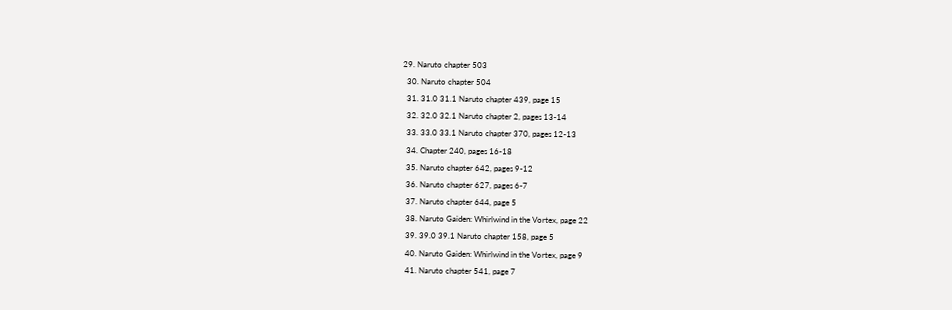29. Naruto chapter 503
  30. Naruto chapter 504
  31. 31.0 31.1 Naruto chapter 439, page 15
  32. 32.0 32.1 Naruto chapter 2, pages 13-14
  33. 33.0 33.1 Naruto chapter 370, pages 12-13
  34. Chapter 240, pages 16-18
  35. Naruto chapter 642, pages 9-12
  36. Naruto chapter 627, pages 6-7
  37. Naruto chapter 644, page 5
  38. Naruto Gaiden: Whirlwind in the Vortex, page 22
  39. 39.0 39.1 Naruto chapter 158, page 5
  40. Naruto Gaiden: Whirlwind in the Vortex, page 9
  41. Naruto chapter 541, page 7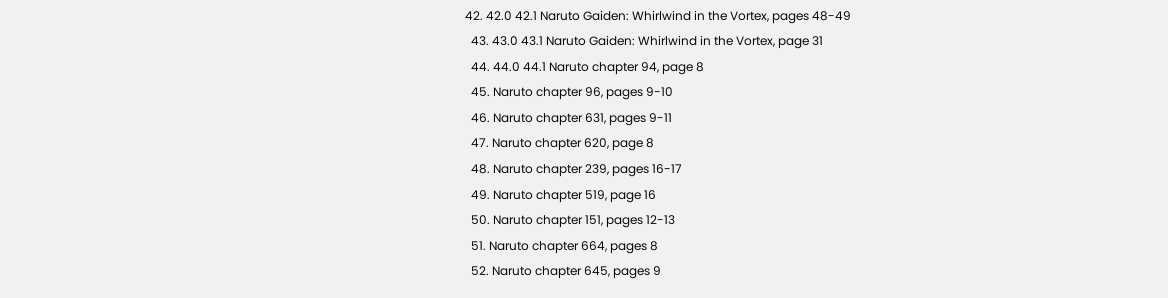42. 42.0 42.1 Naruto Gaiden: Whirlwind in the Vortex, pages 48-49
  43. 43.0 43.1 Naruto Gaiden: Whirlwind in the Vortex, page 31
  44. 44.0 44.1 Naruto chapter 94, page 8
  45. Naruto chapter 96, pages 9-10
  46. Naruto chapter 631, pages 9-11
  47. Naruto chapter 620, page 8
  48. Naruto chapter 239, pages 16-17
  49. Naruto chapter 519, page 16
  50. Naruto chapter 151, pages 12-13
  51. Naruto chapter 664, pages 8
  52. Naruto chapter 645, pages 9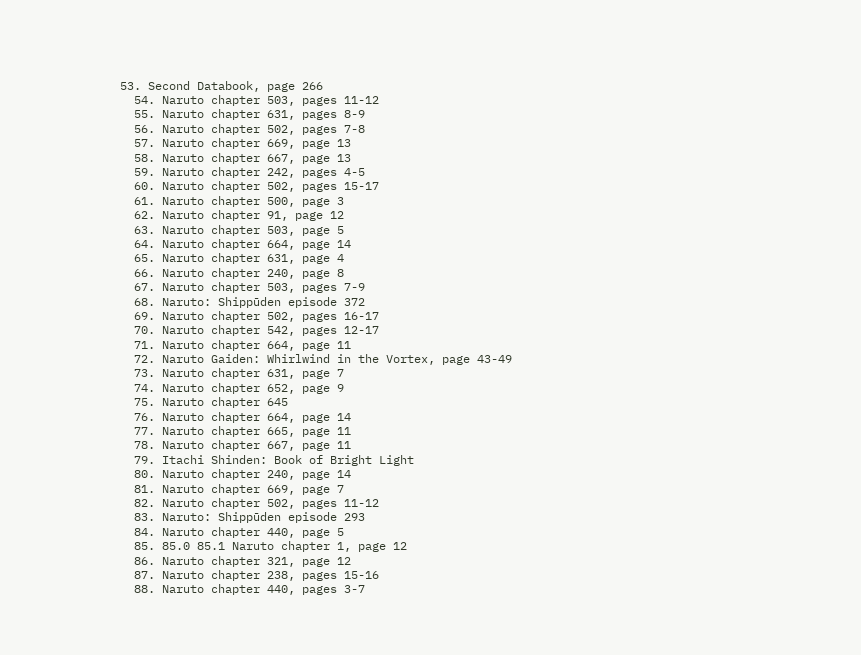53. Second Databook, page 266
  54. Naruto chapter 503, pages 11-12
  55. Naruto chapter 631, pages 8-9
  56. Naruto chapter 502, pages 7-8
  57. Naruto chapter 669, page 13
  58. Naruto chapter 667, page 13
  59. Naruto chapter 242, pages 4-5
  60. Naruto chapter 502, pages 15-17
  61. Naruto chapter 500, page 3
  62. Naruto chapter 91, page 12
  63. Naruto chapter 503, page 5
  64. Naruto chapter 664, page 14
  65. Naruto chapter 631, page 4
  66. Naruto chapter 240, page 8
  67. Naruto chapter 503, pages 7-9
  68. Naruto: Shippūden episode 372
  69. Naruto chapter 502, pages 16-17
  70. Naruto chapter 542, pages 12-17
  71. Naruto chapter 664, page 11
  72. Naruto Gaiden: Whirlwind in the Vortex, page 43-49
  73. Naruto chapter 631, page 7
  74. Naruto chapter 652, page 9
  75. Naruto chapter 645
  76. Naruto chapter 664, page 14
  77. Naruto chapter 665, page 11
  78. Naruto chapter 667, page 11
  79. Itachi Shinden: Book of Bright Light
  80. Naruto chapter 240, page 14
  81. Naruto chapter 669, page 7
  82. Naruto chapter 502, pages 11-12
  83. Naruto: Shippūden episode 293
  84. Naruto chapter 440, page 5
  85. 85.0 85.1 Naruto chapter 1, page 12
  86. Naruto chapter 321, page 12
  87. Naruto chapter 238, pages 15-16
  88. Naruto chapter 440, pages 3-7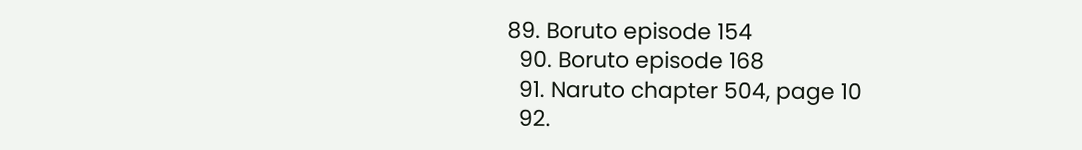89. Boruto episode 154
  90. Boruto episode 168
  91. Naruto chapter 504, page 10
  92.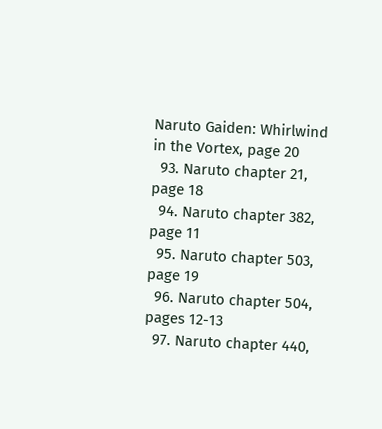Naruto Gaiden: Whirlwind in the Vortex, page 20
  93. Naruto chapter 21, page 18
  94. Naruto chapter 382, page 11
  95. Naruto chapter 503, page 19
  96. Naruto chapter 504, pages 12-13
  97. Naruto chapter 440,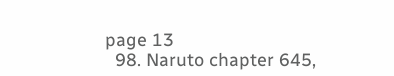page 13
  98. Naruto chapter 645,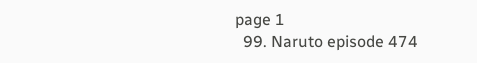page 1
  99. Naruto episode 474